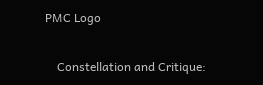PMC Logo

    Constellation and Critique: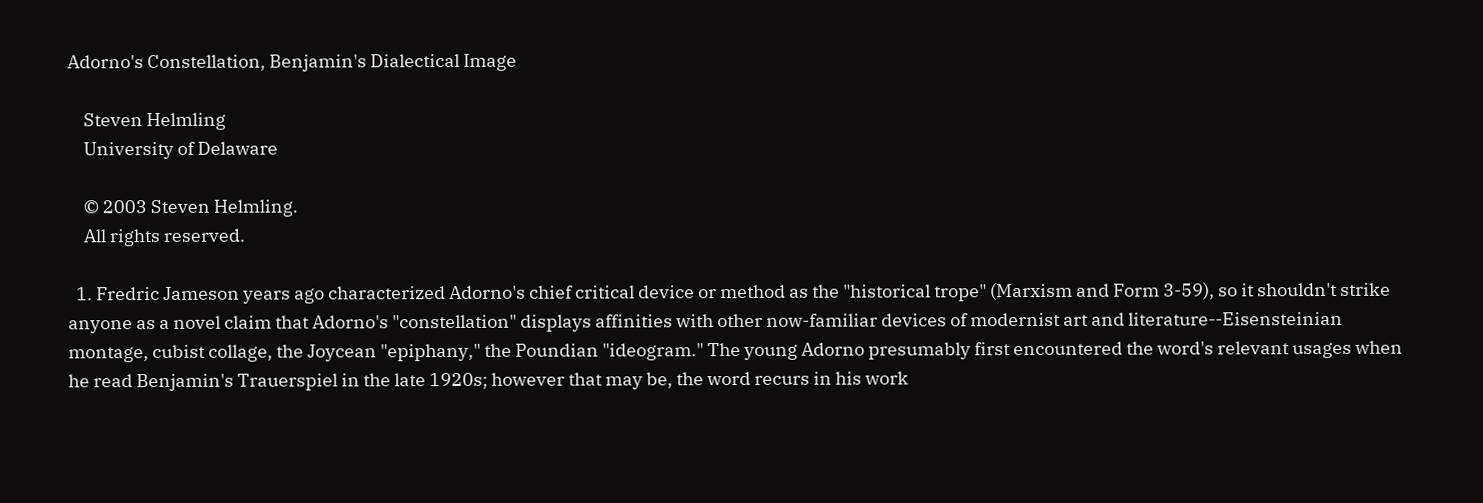Adorno's Constellation, Benjamin's Dialectical Image

    Steven Helmling
    University of Delaware

    © 2003 Steven Helmling.
    All rights reserved.

  1. Fredric Jameson years ago characterized Adorno's chief critical device or method as the "historical trope" (Marxism and Form 3-59), so it shouldn't strike anyone as a novel claim that Adorno's "constellation" displays affinities with other now-familiar devices of modernist art and literature--Eisensteinian montage, cubist collage, the Joycean "epiphany," the Poundian "ideogram." The young Adorno presumably first encountered the word's relevant usages when he read Benjamin's Trauerspiel in the late 1920s; however that may be, the word recurs in his work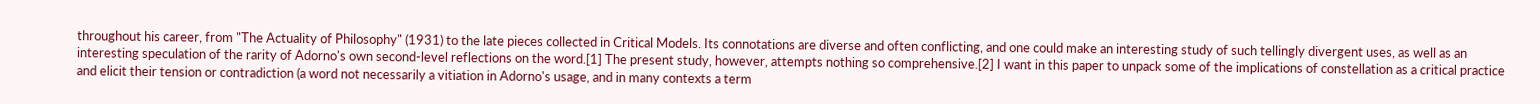throughout his career, from "The Actuality of Philosophy" (1931) to the late pieces collected in Critical Models. Its connotations are diverse and often conflicting, and one could make an interesting study of such tellingly divergent uses, as well as an interesting speculation of the rarity of Adorno's own second-level reflections on the word.[1] The present study, however, attempts nothing so comprehensive.[2] I want in this paper to unpack some of the implications of constellation as a critical practice and elicit their tension or contradiction (a word not necessarily a vitiation in Adorno's usage, and in many contexts a term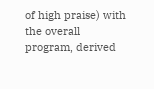of high praise) with the overall program, derived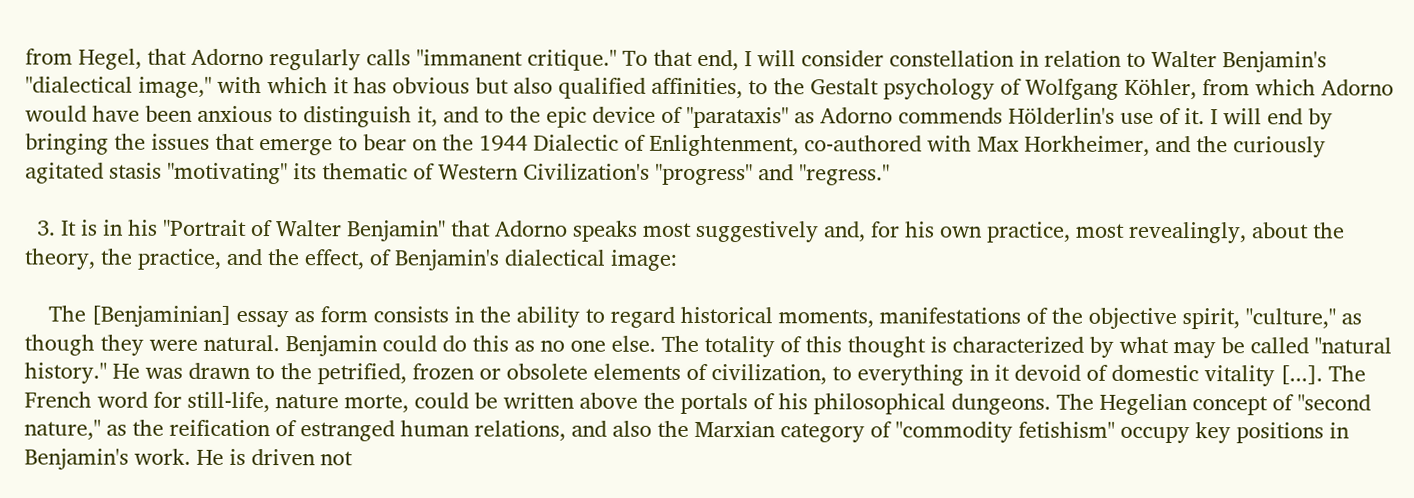from Hegel, that Adorno regularly calls "immanent critique." To that end, I will consider constellation in relation to Walter Benjamin's "dialectical image," with which it has obvious but also qualified affinities, to the Gestalt psychology of Wolfgang Köhler, from which Adorno would have been anxious to distinguish it, and to the epic device of "parataxis" as Adorno commends Hölderlin's use of it. I will end by bringing the issues that emerge to bear on the 1944 Dialectic of Enlightenment, co-authored with Max Horkheimer, and the curiously agitated stasis "motivating" its thematic of Western Civilization's "progress" and "regress."

  3. It is in his "Portrait of Walter Benjamin" that Adorno speaks most suggestively and, for his own practice, most revealingly, about the theory, the practice, and the effect, of Benjamin's dialectical image:

    The [Benjaminian] essay as form consists in the ability to regard historical moments, manifestations of the objective spirit, "culture," as though they were natural. Benjamin could do this as no one else. The totality of this thought is characterized by what may be called "natural history." He was drawn to the petrified, frozen or obsolete elements of civilization, to everything in it devoid of domestic vitality [...]. The French word for still-life, nature morte, could be written above the portals of his philosophical dungeons. The Hegelian concept of "second nature," as the reification of estranged human relations, and also the Marxian category of "commodity fetishism" occupy key positions in Benjamin's work. He is driven not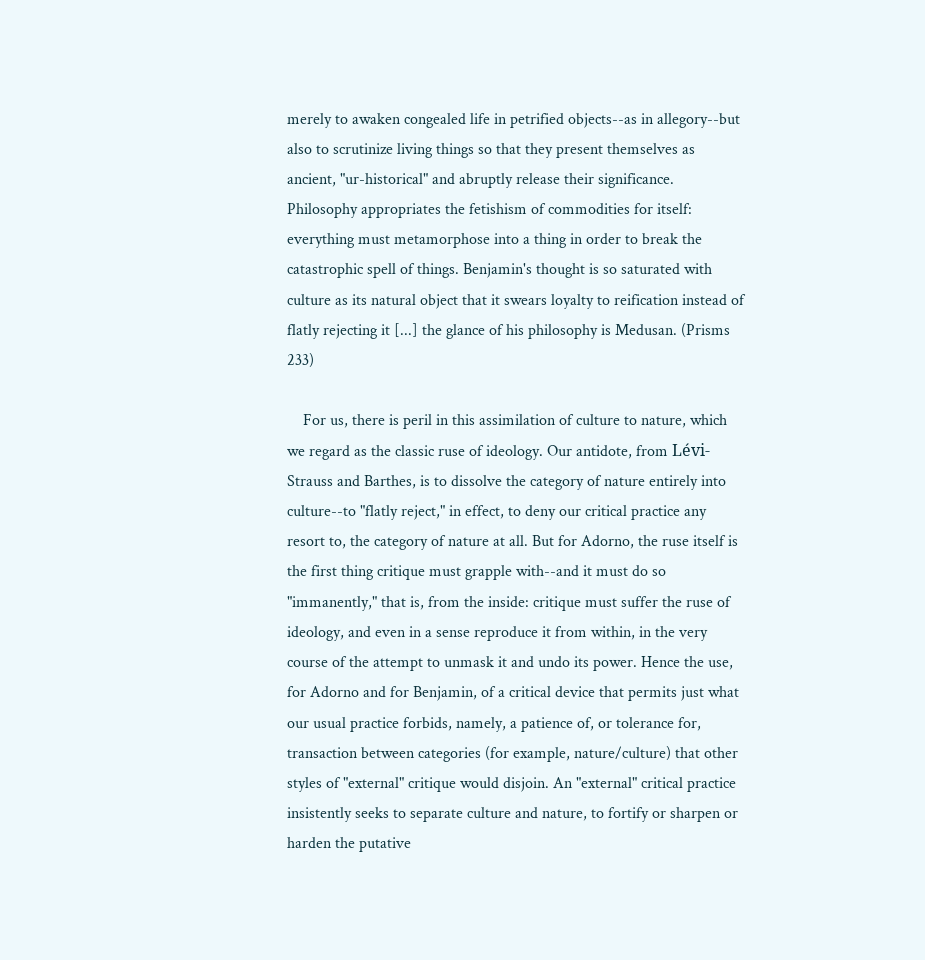merely to awaken congealed life in petrified objects--as in allegory--but also to scrutinize living things so that they present themselves as ancient, "ur-historical" and abruptly release their significance. Philosophy appropriates the fetishism of commodities for itself: everything must metamorphose into a thing in order to break the catastrophic spell of things. Benjamin's thought is so saturated with culture as its natural object that it swears loyalty to reification instead of flatly rejecting it [...] the glance of his philosophy is Medusan. (Prisms 233)

    For us, there is peril in this assimilation of culture to nature, which we regard as the classic ruse of ideology. Our antidote, from Lévi-Strauss and Barthes, is to dissolve the category of nature entirely into culture--to "flatly reject," in effect, to deny our critical practice any resort to, the category of nature at all. But for Adorno, the ruse itself is the first thing critique must grapple with--and it must do so "immanently," that is, from the inside: critique must suffer the ruse of ideology, and even in a sense reproduce it from within, in the very course of the attempt to unmask it and undo its power. Hence the use, for Adorno and for Benjamin, of a critical device that permits just what our usual practice forbids, namely, a patience of, or tolerance for, transaction between categories (for example, nature/culture) that other styles of "external" critique would disjoin. An "external" critical practice insistently seeks to separate culture and nature, to fortify or sharpen or harden the putative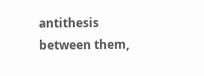antithesis between them,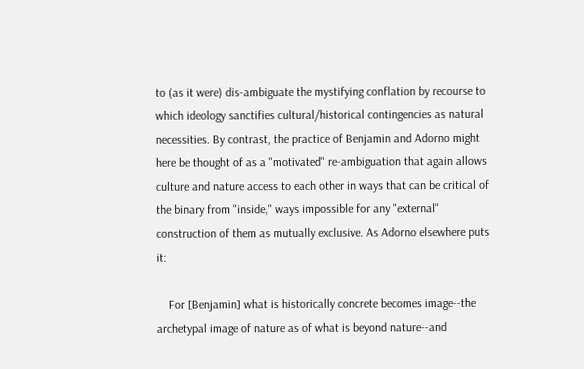to (as it were) dis-ambiguate the mystifying conflation by recourse to which ideology sanctifies cultural/historical contingencies as natural necessities. By contrast, the practice of Benjamin and Adorno might here be thought of as a "motivated" re-ambiguation that again allows culture and nature access to each other in ways that can be critical of the binary from "inside," ways impossible for any "external" construction of them as mutually exclusive. As Adorno elsewhere puts it:

    For [Benjamin] what is historically concrete becomes image--the archetypal image of nature as of what is beyond nature--and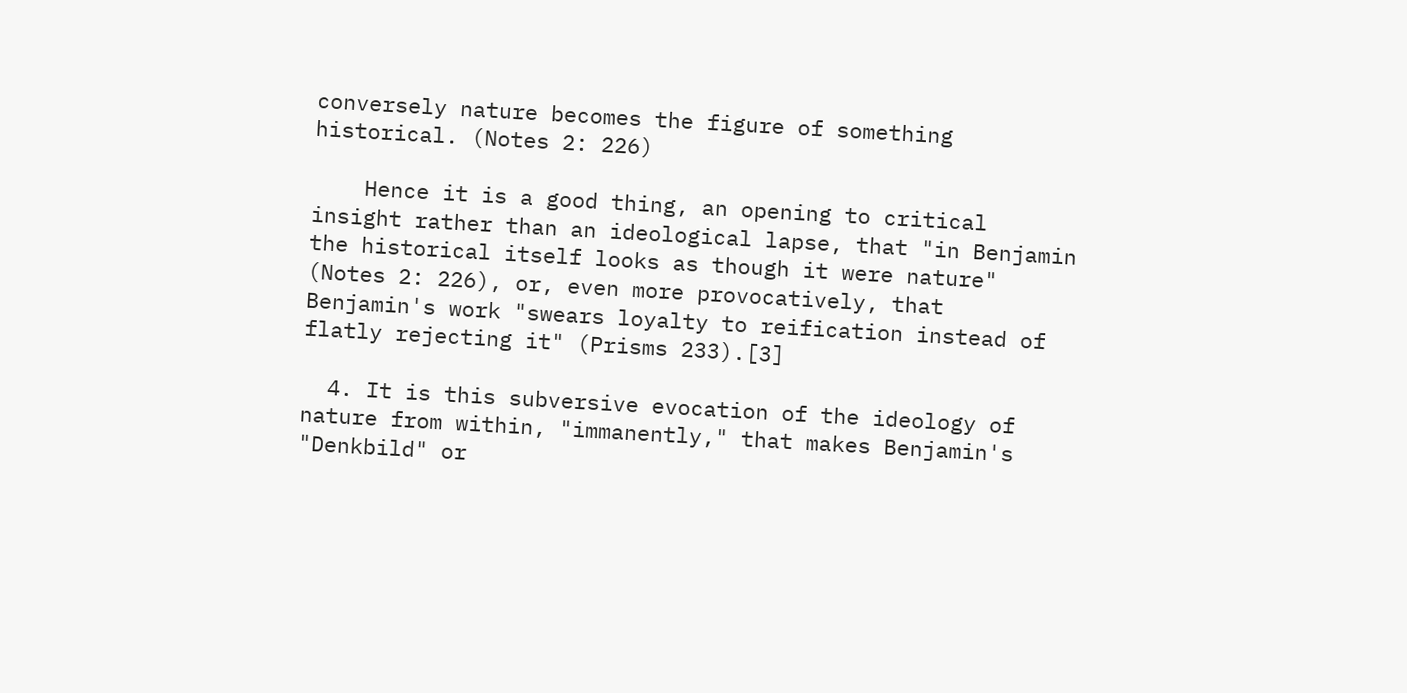conversely nature becomes the figure of something historical. (Notes 2: 226)

    Hence it is a good thing, an opening to critical insight rather than an ideological lapse, that "in Benjamin the historical itself looks as though it were nature" (Notes 2: 226), or, even more provocatively, that Benjamin's work "swears loyalty to reification instead of flatly rejecting it" (Prisms 233).[3]

  4. It is this subversive evocation of the ideology of nature from within, "immanently," that makes Benjamin's "Denkbild" or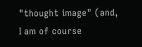"thought image" (and, I am of course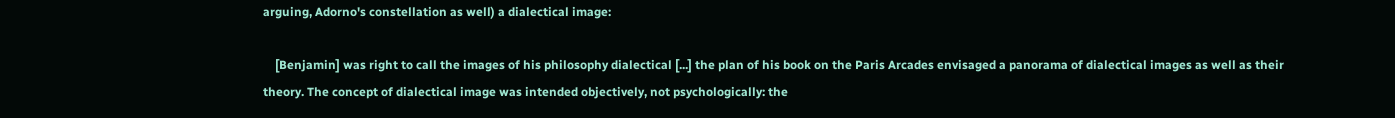arguing, Adorno's constellation as well) a dialectical image:

    [Benjamin] was right to call the images of his philosophy dialectical [...] the plan of his book on the Paris Arcades envisaged a panorama of dialectical images as well as their theory. The concept of dialectical image was intended objectively, not psychologically: the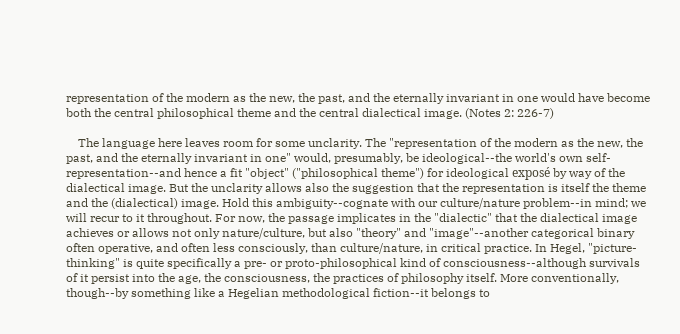representation of the modern as the new, the past, and the eternally invariant in one would have become both the central philosophical theme and the central dialectical image. (Notes 2: 226-7)

    The language here leaves room for some unclarity. The "representation of the modern as the new, the past, and the eternally invariant in one" would, presumably, be ideological--the world's own self-representation--and hence a fit "object" ("philosophical theme") for ideological exposé by way of the dialectical image. But the unclarity allows also the suggestion that the representation is itself the theme and the (dialectical) image. Hold this ambiguity--cognate with our culture/nature problem--in mind; we will recur to it throughout. For now, the passage implicates in the "dialectic" that the dialectical image achieves or allows not only nature/culture, but also "theory" and "image"--another categorical binary often operative, and often less consciously, than culture/nature, in critical practice. In Hegel, "picture-thinking" is quite specifically a pre- or proto-philosophical kind of consciousness--although survivals of it persist into the age, the consciousness, the practices of philosophy itself. More conventionally, though--by something like a Hegelian methodological fiction--it belongs to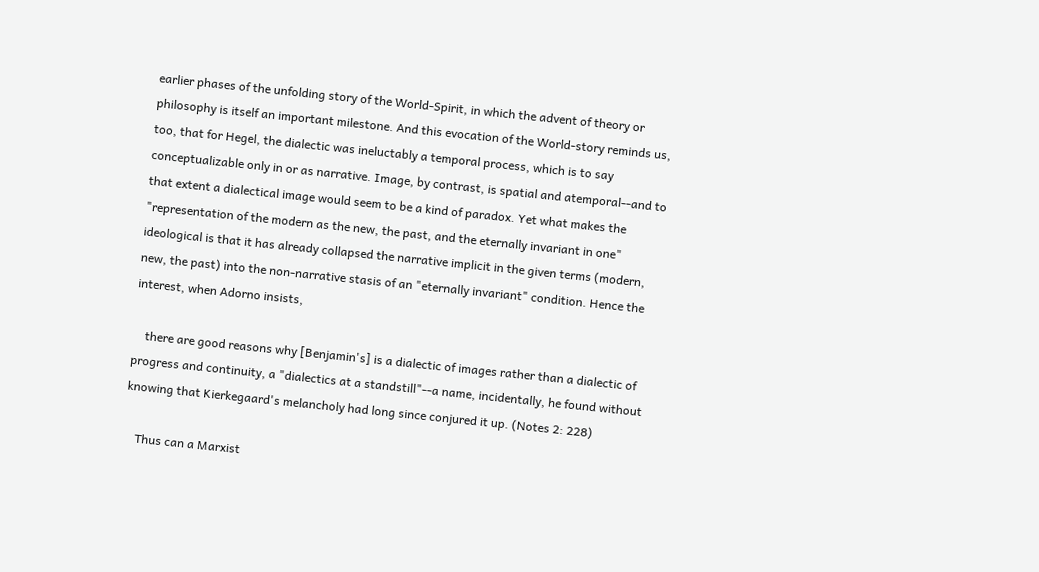earlier phases of the unfolding story of the World-Spirit, in which the advent of theory or philosophy is itself an important milestone. And this evocation of the World-story reminds us, too, that for Hegel, the dialectic was ineluctably a temporal process, which is to say conceptualizable only in or as narrative. Image, by contrast, is spatial and atemporal--and to that extent a dialectical image would seem to be a kind of paradox. Yet what makes the "representation of the modern as the new, the past, and the eternally invariant in one" ideological is that it has already collapsed the narrative implicit in the given terms (modern, new, the past) into the non-narrative stasis of an "eternally invariant" condition. Hence the interest, when Adorno insists,

    there are good reasons why [Benjamin's] is a dialectic of images rather than a dialectic of progress and continuity, a "dialectics at a standstill"--a name, incidentally, he found without knowing that Kierkegaard's melancholy had long since conjured it up. (Notes 2: 228)

    Thus can a Marxist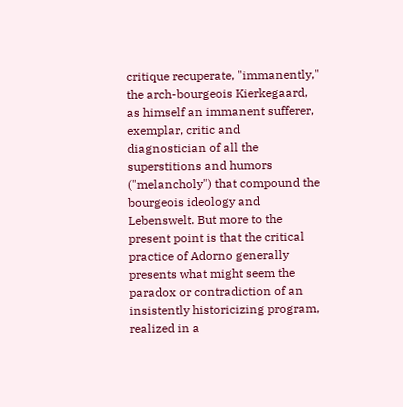critique recuperate, "immanently," the arch-bourgeois Kierkegaard, as himself an immanent sufferer, exemplar, critic and diagnostician of all the superstitions and humors ("melancholy") that compound the bourgeois ideology and Lebenswelt. But more to the present point is that the critical practice of Adorno generally presents what might seem the paradox or contradiction of an insistently historicizing program, realized in a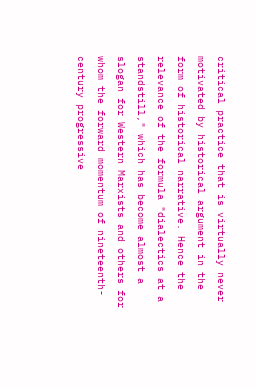critical practice that is virtually never motivated by historical argument in the form of historical narrative. Hence the relevance of the formula "dialectics at a standstill," which has become almost a slogan for Western Marxists and others for whom the forward momentum of nineteenth-century progressive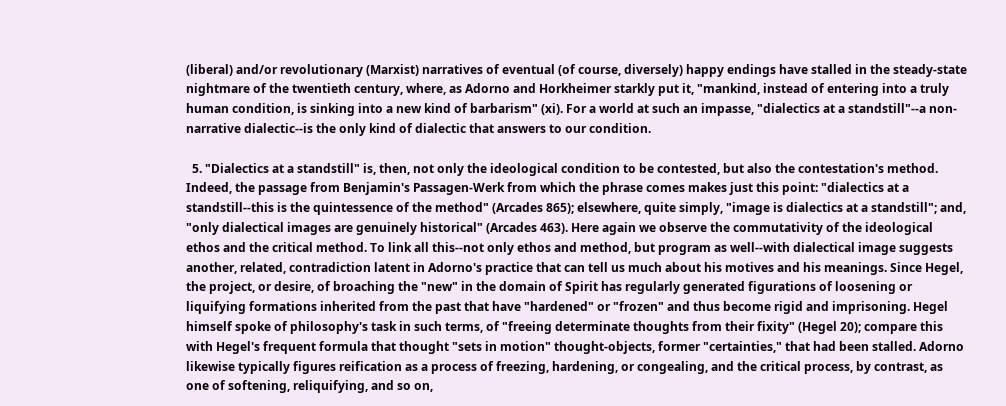(liberal) and/or revolutionary (Marxist) narratives of eventual (of course, diversely) happy endings have stalled in the steady-state nightmare of the twentieth century, where, as Adorno and Horkheimer starkly put it, "mankind, instead of entering into a truly human condition, is sinking into a new kind of barbarism" (xi). For a world at such an impasse, "dialectics at a standstill"--a non-narrative dialectic--is the only kind of dialectic that answers to our condition.

  5. "Dialectics at a standstill" is, then, not only the ideological condition to be contested, but also the contestation's method. Indeed, the passage from Benjamin's Passagen-Werk from which the phrase comes makes just this point: "dialectics at a standstill--this is the quintessence of the method" (Arcades 865); elsewhere, quite simply, "image is dialectics at a standstill"; and, "only dialectical images are genuinely historical" (Arcades 463). Here again we observe the commutativity of the ideological ethos and the critical method. To link all this--not only ethos and method, but program as well--with dialectical image suggests another, related, contradiction latent in Adorno's practice that can tell us much about his motives and his meanings. Since Hegel, the project, or desire, of broaching the "new" in the domain of Spirit has regularly generated figurations of loosening or liquifying formations inherited from the past that have "hardened" or "frozen" and thus become rigid and imprisoning. Hegel himself spoke of philosophy's task in such terms, of "freeing determinate thoughts from their fixity" (Hegel 20); compare this with Hegel's frequent formula that thought "sets in motion" thought-objects, former "certainties," that had been stalled. Adorno likewise typically figures reification as a process of freezing, hardening, or congealing, and the critical process, by contrast, as one of softening, reliquifying, and so on,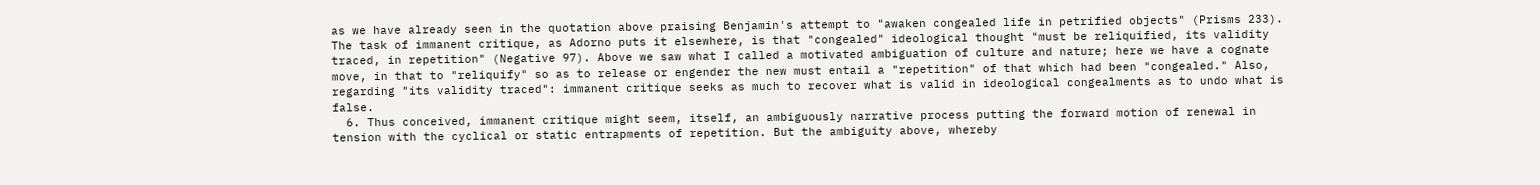as we have already seen in the quotation above praising Benjamin's attempt to "awaken congealed life in petrified objects" (Prisms 233). The task of immanent critique, as Adorno puts it elsewhere, is that "congealed" ideological thought "must be reliquified, its validity traced, in repetition" (Negative 97). Above we saw what I called a motivated ambiguation of culture and nature; here we have a cognate move, in that to "reliquify" so as to release or engender the new must entail a "repetition" of that which had been "congealed." Also, regarding "its validity traced": immanent critique seeks as much to recover what is valid in ideological congealments as to undo what is false.
  6. Thus conceived, immanent critique might seem, itself, an ambiguously narrative process putting the forward motion of renewal in tension with the cyclical or static entrapments of repetition. But the ambiguity above, whereby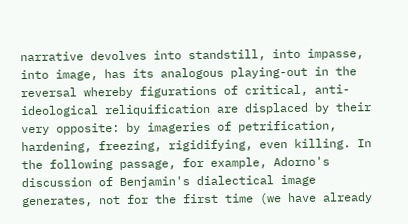narrative devolves into standstill, into impasse, into image, has its analogous playing-out in the reversal whereby figurations of critical, anti-ideological reliquification are displaced by their very opposite: by imageries of petrification, hardening, freezing, rigidifying, even killing. In the following passage, for example, Adorno's discussion of Benjamin's dialectical image generates, not for the first time (we have already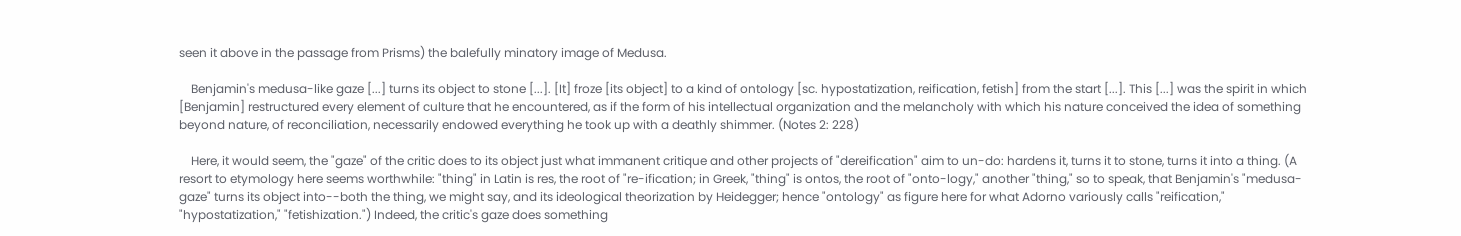seen it above in the passage from Prisms) the balefully minatory image of Medusa.

    Benjamin's medusa-like gaze [...] turns its object to stone [...]. [It] froze [its object] to a kind of ontology [sc. hypostatization, reification, fetish] from the start [...]. This [...] was the spirit in which [Benjamin] restructured every element of culture that he encountered, as if the form of his intellectual organization and the melancholy with which his nature conceived the idea of something beyond nature, of reconciliation, necessarily endowed everything he took up with a deathly shimmer. (Notes 2: 228)

    Here, it would seem, the "gaze" of the critic does to its object just what immanent critique and other projects of "dereification" aim to un-do: hardens it, turns it to stone, turns it into a thing. (A resort to etymology here seems worthwhile: "thing" in Latin is res, the root of "re-ification; in Greek, "thing" is ontos, the root of "onto-logy," another "thing," so to speak, that Benjamin's "medusa-gaze" turns its object into--both the thing, we might say, and its ideological theorization by Heidegger; hence "ontology" as figure here for what Adorno variously calls "reification," "hypostatization," "fetishization.") Indeed, the critic's gaze does something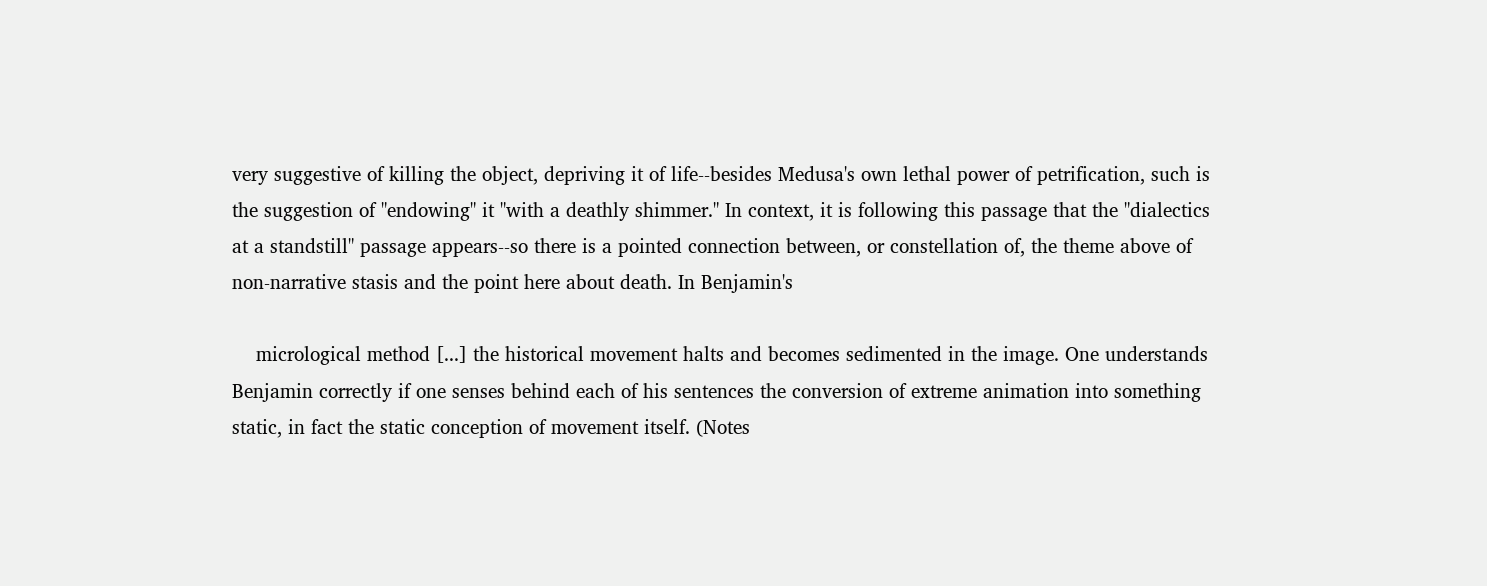very suggestive of killing the object, depriving it of life--besides Medusa's own lethal power of petrification, such is the suggestion of "endowing" it "with a deathly shimmer." In context, it is following this passage that the "dialectics at a standstill" passage appears--so there is a pointed connection between, or constellation of, the theme above of non-narrative stasis and the point here about death. In Benjamin's

    micrological method [...] the historical movement halts and becomes sedimented in the image. One understands Benjamin correctly if one senses behind each of his sentences the conversion of extreme animation into something static, in fact the static conception of movement itself. (Notes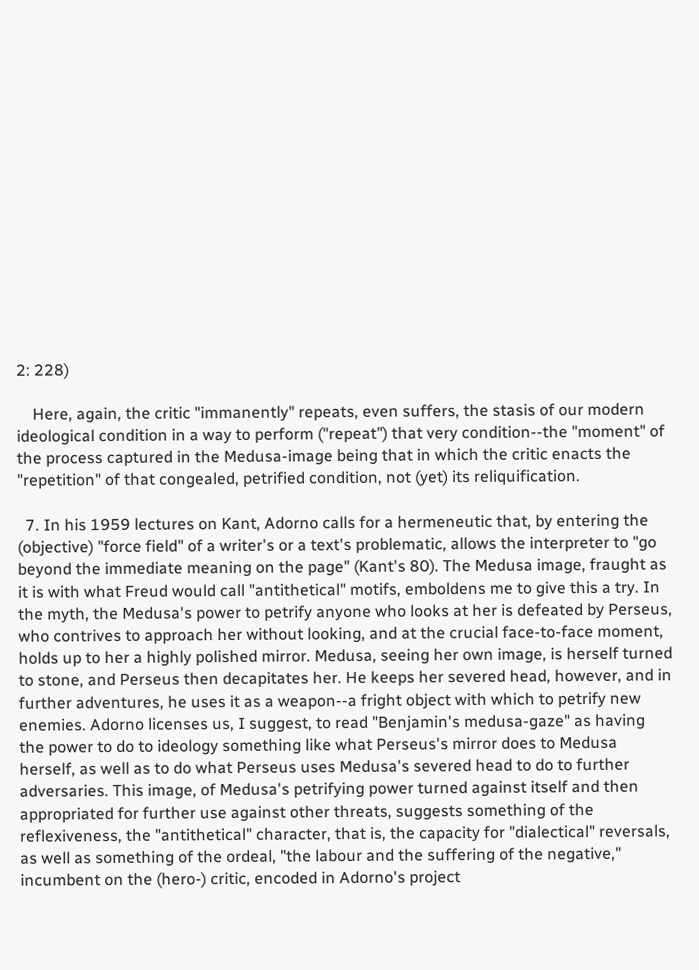2: 228)

    Here, again, the critic "immanently" repeats, even suffers, the stasis of our modern ideological condition in a way to perform ("repeat") that very condition--the "moment" of the process captured in the Medusa-image being that in which the critic enacts the "repetition" of that congealed, petrified condition, not (yet) its reliquification.

  7. In his 1959 lectures on Kant, Adorno calls for a hermeneutic that, by entering the (objective) "force field" of a writer's or a text's problematic, allows the interpreter to "go beyond the immediate meaning on the page" (Kant's 80). The Medusa image, fraught as it is with what Freud would call "antithetical" motifs, emboldens me to give this a try. In the myth, the Medusa's power to petrify anyone who looks at her is defeated by Perseus, who contrives to approach her without looking, and at the crucial face-to-face moment, holds up to her a highly polished mirror. Medusa, seeing her own image, is herself turned to stone, and Perseus then decapitates her. He keeps her severed head, however, and in further adventures, he uses it as a weapon--a fright object with which to petrify new enemies. Adorno licenses us, I suggest, to read "Benjamin's medusa-gaze" as having the power to do to ideology something like what Perseus's mirror does to Medusa herself, as well as to do what Perseus uses Medusa's severed head to do to further adversaries. This image, of Medusa's petrifying power turned against itself and then appropriated for further use against other threats, suggests something of the reflexiveness, the "antithetical" character, that is, the capacity for "dialectical" reversals, as well as something of the ordeal, "the labour and the suffering of the negative," incumbent on the (hero-) critic, encoded in Adorno's project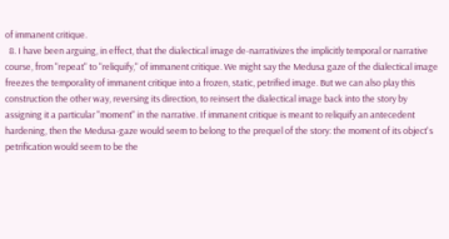of immanent critique.
  8. I have been arguing, in effect, that the dialectical image de-narrativizes the implicitly temporal or narrative course, from "repeat" to "reliquify," of immanent critique. We might say the Medusa gaze of the dialectical image freezes the temporality of immanent critique into a frozen, static, petrified image. But we can also play this construction the other way, reversing its direction, to reinsert the dialectical image back into the story by assigning it a particular "moment" in the narrative. If immanent critique is meant to reliquify an antecedent hardening, then the Medusa-gaze would seem to belong to the prequel of the story: the moment of its object's petrification would seem to be the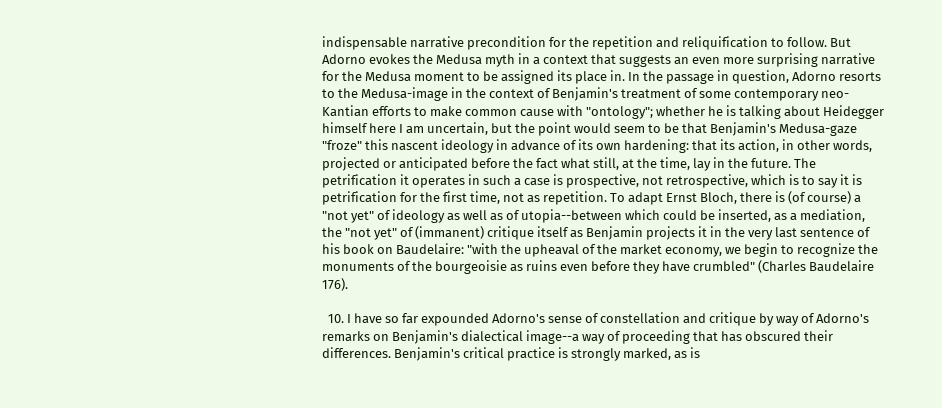indispensable narrative precondition for the repetition and reliquification to follow. But Adorno evokes the Medusa myth in a context that suggests an even more surprising narrative for the Medusa moment to be assigned its place in. In the passage in question, Adorno resorts to the Medusa-image in the context of Benjamin's treatment of some contemporary neo-Kantian efforts to make common cause with "ontology"; whether he is talking about Heidegger himself here I am uncertain, but the point would seem to be that Benjamin's Medusa-gaze "froze" this nascent ideology in advance of its own hardening: that its action, in other words, projected or anticipated before the fact what still, at the time, lay in the future. The petrification it operates in such a case is prospective, not retrospective, which is to say it is petrification for the first time, not as repetition. To adapt Ernst Bloch, there is (of course) a "not yet" of ideology as well as of utopia--between which could be inserted, as a mediation, the "not yet" of (immanent) critique itself as Benjamin projects it in the very last sentence of his book on Baudelaire: "with the upheaval of the market economy, we begin to recognize the monuments of the bourgeoisie as ruins even before they have crumbled" (Charles Baudelaire 176).

  10. I have so far expounded Adorno's sense of constellation and critique by way of Adorno's remarks on Benjamin's dialectical image--a way of proceeding that has obscured their differences. Benjamin's critical practice is strongly marked, as is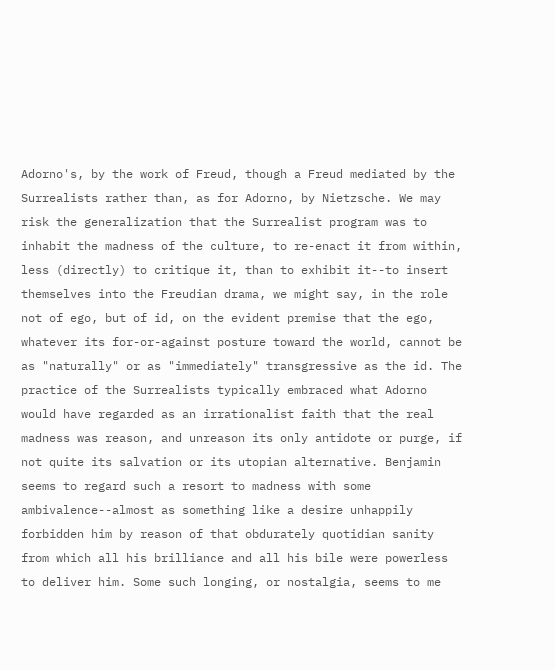Adorno's, by the work of Freud, though a Freud mediated by the Surrealists rather than, as for Adorno, by Nietzsche. We may risk the generalization that the Surrealist program was to inhabit the madness of the culture, to re-enact it from within, less (directly) to critique it, than to exhibit it--to insert themselves into the Freudian drama, we might say, in the role not of ego, but of id, on the evident premise that the ego, whatever its for-or-against posture toward the world, cannot be as "naturally" or as "immediately" transgressive as the id. The practice of the Surrealists typically embraced what Adorno would have regarded as an irrationalist faith that the real madness was reason, and unreason its only antidote or purge, if not quite its salvation or its utopian alternative. Benjamin seems to regard such a resort to madness with some ambivalence--almost as something like a desire unhappily forbidden him by reason of that obdurately quotidian sanity from which all his brilliance and all his bile were powerless to deliver him. Some such longing, or nostalgia, seems to me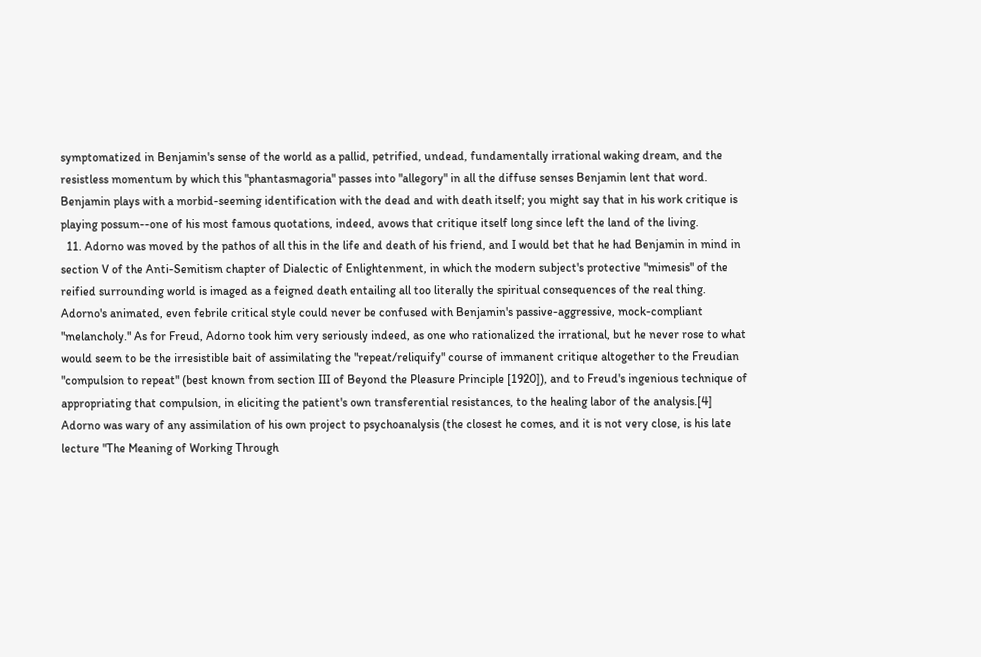symptomatized in Benjamin's sense of the world as a pallid, petrified, undead, fundamentally irrational waking dream, and the resistless momentum by which this "phantasmagoria" passes into "allegory" in all the diffuse senses Benjamin lent that word. Benjamin plays with a morbid-seeming identification with the dead and with death itself; you might say that in his work critique is playing possum--one of his most famous quotations, indeed, avows that critique itself long since left the land of the living.
  11. Adorno was moved by the pathos of all this in the life and death of his friend, and I would bet that he had Benjamin in mind in section V of the Anti-Semitism chapter of Dialectic of Enlightenment, in which the modern subject's protective "mimesis" of the reified surrounding world is imaged as a feigned death entailing all too literally the spiritual consequences of the real thing. Adorno's animated, even febrile critical style could never be confused with Benjamin's passive-aggressive, mock-compliant "melancholy." As for Freud, Adorno took him very seriously indeed, as one who rationalized the irrational, but he never rose to what would seem to be the irresistible bait of assimilating the "repeat/reliquify" course of immanent critique altogether to the Freudian "compulsion to repeat" (best known from section III of Beyond the Pleasure Principle [1920]), and to Freud's ingenious technique of appropriating that compulsion, in eliciting the patient's own transferential resistances, to the healing labor of the analysis.[4] Adorno was wary of any assimilation of his own project to psychoanalysis (the closest he comes, and it is not very close, is his late lecture "The Meaning of Working Through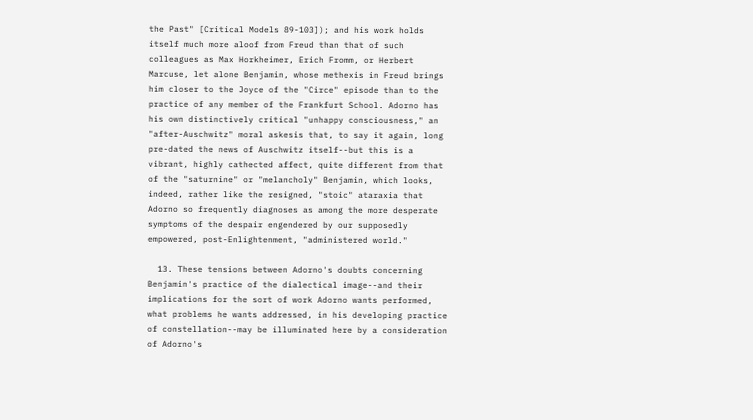the Past" [Critical Models 89-103]); and his work holds itself much more aloof from Freud than that of such colleagues as Max Horkheimer, Erich Fromm, or Herbert Marcuse, let alone Benjamin, whose methexis in Freud brings him closer to the Joyce of the "Circe" episode than to the practice of any member of the Frankfurt School. Adorno has his own distinctively critical "unhappy consciousness," an "after-Auschwitz" moral askesis that, to say it again, long pre-dated the news of Auschwitz itself--but this is a vibrant, highly cathected affect, quite different from that of the "saturnine" or "melancholy" Benjamin, which looks, indeed, rather like the resigned, "stoic" ataraxia that Adorno so frequently diagnoses as among the more desperate symptoms of the despair engendered by our supposedly empowered, post-Enlightenment, "administered world."

  13. These tensions between Adorno's doubts concerning Benjamin's practice of the dialectical image--and their implications for the sort of work Adorno wants performed, what problems he wants addressed, in his developing practice of constellation--may be illuminated here by a consideration of Adorno's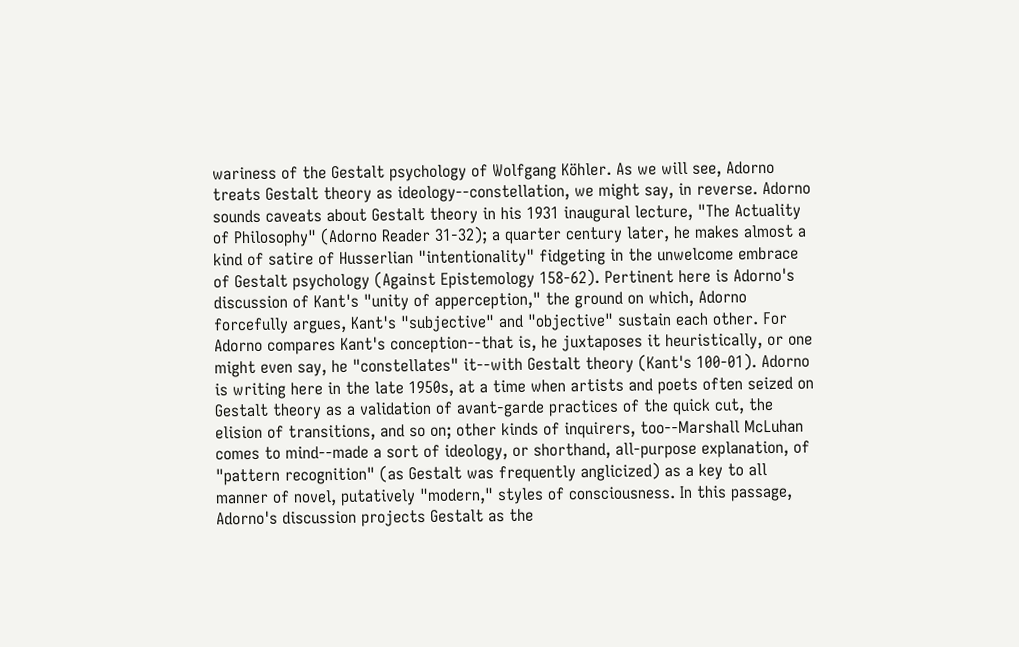wariness of the Gestalt psychology of Wolfgang Köhler. As we will see, Adorno treats Gestalt theory as ideology--constellation, we might say, in reverse. Adorno sounds caveats about Gestalt theory in his 1931 inaugural lecture, "The Actuality of Philosophy" (Adorno Reader 31-32); a quarter century later, he makes almost a kind of satire of Husserlian "intentionality" fidgeting in the unwelcome embrace of Gestalt psychology (Against Epistemology 158-62). Pertinent here is Adorno's discussion of Kant's "unity of apperception," the ground on which, Adorno forcefully argues, Kant's "subjective" and "objective" sustain each other. For Adorno compares Kant's conception--that is, he juxtaposes it heuristically, or one might even say, he "constellates" it--with Gestalt theory (Kant's 100-01). Adorno is writing here in the late 1950s, at a time when artists and poets often seized on Gestalt theory as a validation of avant-garde practices of the quick cut, the elision of transitions, and so on; other kinds of inquirers, too--Marshall McLuhan comes to mind--made a sort of ideology, or shorthand, all-purpose explanation, of "pattern recognition" (as Gestalt was frequently anglicized) as a key to all manner of novel, putatively "modern," styles of consciousness. In this passage, Adorno's discussion projects Gestalt as the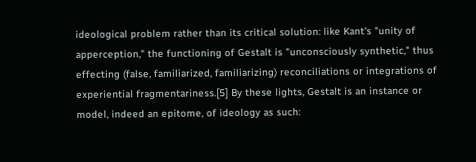ideological problem rather than its critical solution: like Kant's "unity of apperception," the functioning of Gestalt is "unconsciously synthetic," thus effecting (false, familiarized, familiarizing) reconciliations or integrations of experiential fragmentariness.[5] By these lights, Gestalt is an instance or model, indeed an epitome, of ideology as such: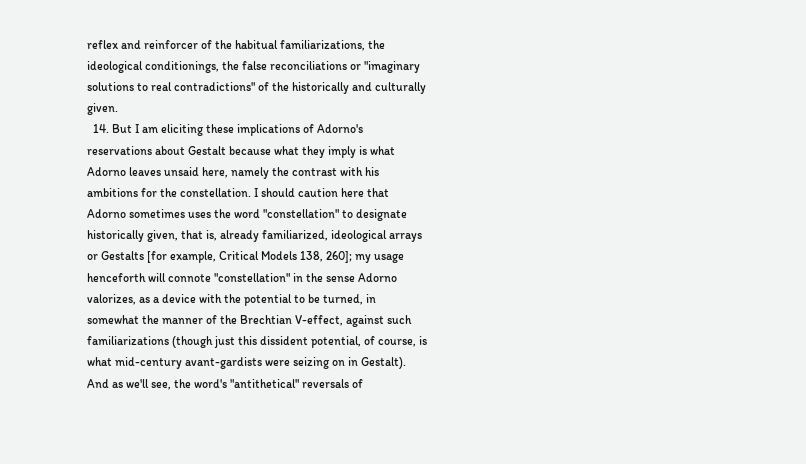reflex and reinforcer of the habitual familiarizations, the ideological conditionings, the false reconciliations or "imaginary solutions to real contradictions" of the historically and culturally given.
  14. But I am eliciting these implications of Adorno's reservations about Gestalt because what they imply is what Adorno leaves unsaid here, namely the contrast with his ambitions for the constellation. I should caution here that Adorno sometimes uses the word "constellation" to designate historically given, that is, already familiarized, ideological arrays or Gestalts [for example, Critical Models 138, 260]; my usage henceforth will connote "constellation" in the sense Adorno valorizes, as a device with the potential to be turned, in somewhat the manner of the Brechtian V-effect, against such familiarizations (though just this dissident potential, of course, is what mid-century avant-gardists were seizing on in Gestalt). And as we'll see, the word's "antithetical" reversals of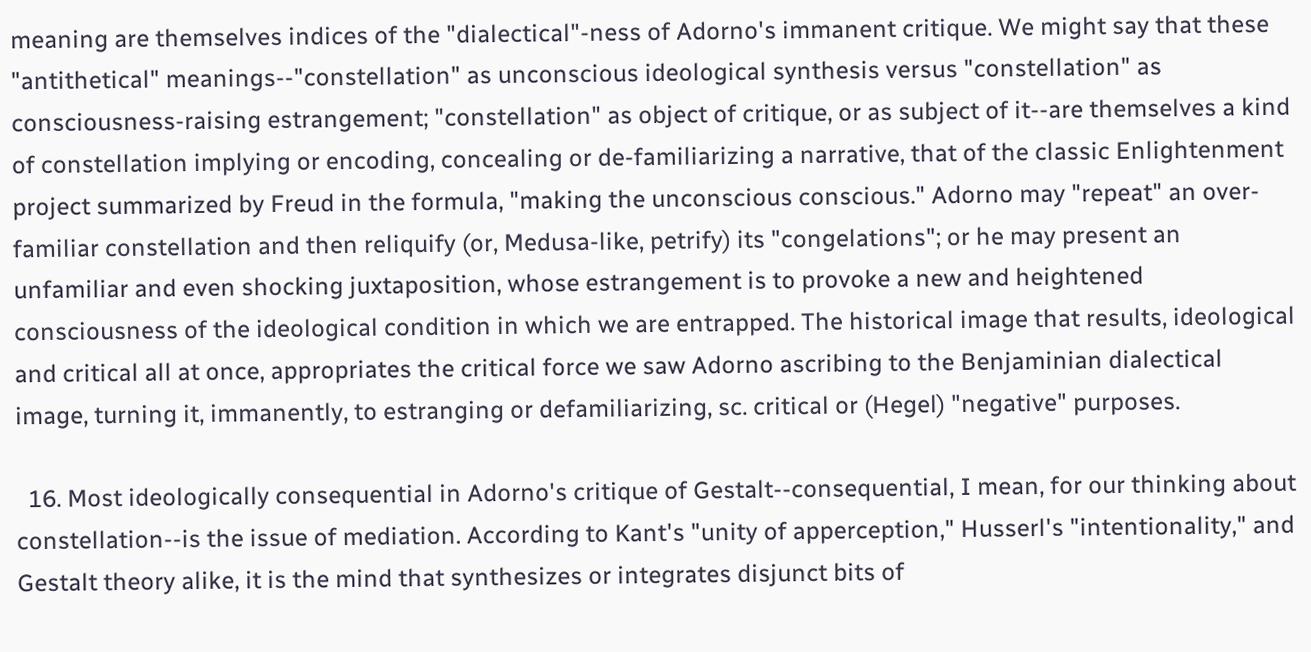meaning are themselves indices of the "dialectical"-ness of Adorno's immanent critique. We might say that these "antithetical" meanings--"constellation" as unconscious ideological synthesis versus "constellation" as consciousness-raising estrangement; "constellation" as object of critique, or as subject of it--are themselves a kind of constellation implying or encoding, concealing or de-familiarizing a narrative, that of the classic Enlightenment project summarized by Freud in the formula, "making the unconscious conscious." Adorno may "repeat" an over-familiar constellation and then reliquify (or, Medusa-like, petrify) its "congelations"; or he may present an unfamiliar and even shocking juxtaposition, whose estrangement is to provoke a new and heightened consciousness of the ideological condition in which we are entrapped. The historical image that results, ideological and critical all at once, appropriates the critical force we saw Adorno ascribing to the Benjaminian dialectical image, turning it, immanently, to estranging or defamiliarizing, sc. critical or (Hegel) "negative" purposes.

  16. Most ideologically consequential in Adorno's critique of Gestalt--consequential, I mean, for our thinking about constellation--is the issue of mediation. According to Kant's "unity of apperception," Husserl's "intentionality," and Gestalt theory alike, it is the mind that synthesizes or integrates disjunct bits of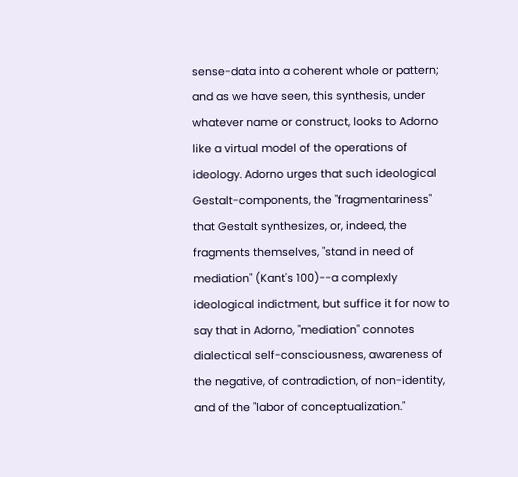sense-data into a coherent whole or pattern; and as we have seen, this synthesis, under whatever name or construct, looks to Adorno like a virtual model of the operations of ideology. Adorno urges that such ideological Gestalt-components, the "fragmentariness" that Gestalt synthesizes, or, indeed, the fragments themselves, "stand in need of mediation" (Kant's 100)--a complexly ideological indictment, but suffice it for now to say that in Adorno, "mediation" connotes dialectical self-consciousness, awareness of the negative, of contradiction, of non-identity, and of the "labor of conceptualization."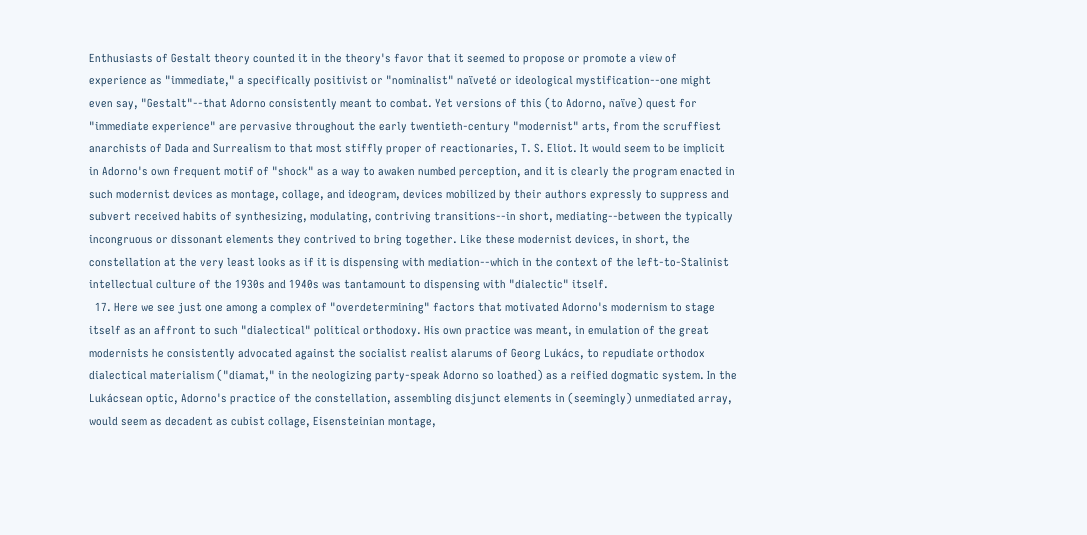Enthusiasts of Gestalt theory counted it in the theory's favor that it seemed to propose or promote a view of experience as "immediate," a specifically positivist or "nominalist" naïveté or ideological mystification--one might even say, "Gestalt"--that Adorno consistently meant to combat. Yet versions of this (to Adorno, naïve) quest for "immediate experience" are pervasive throughout the early twentieth-century "modernist" arts, from the scruffiest anarchists of Dada and Surrealism to that most stiffly proper of reactionaries, T. S. Eliot. It would seem to be implicit in Adorno's own frequent motif of "shock" as a way to awaken numbed perception, and it is clearly the program enacted in such modernist devices as montage, collage, and ideogram, devices mobilized by their authors expressly to suppress and subvert received habits of synthesizing, modulating, contriving transitions--in short, mediating--between the typically incongruous or dissonant elements they contrived to bring together. Like these modernist devices, in short, the constellation at the very least looks as if it is dispensing with mediation--which in the context of the left-to-Stalinist intellectual culture of the 1930s and 1940s was tantamount to dispensing with "dialectic" itself.
  17. Here we see just one among a complex of "overdetermining" factors that motivated Adorno's modernism to stage itself as an affront to such "dialectical" political orthodoxy. His own practice was meant, in emulation of the great modernists he consistently advocated against the socialist realist alarums of Georg Lukács, to repudiate orthodox dialectical materialism ("diamat," in the neologizing party-speak Adorno so loathed) as a reified dogmatic system. In the Lukácsean optic, Adorno's practice of the constellation, assembling disjunct elements in (seemingly) unmediated array, would seem as decadent as cubist collage, Eisensteinian montage,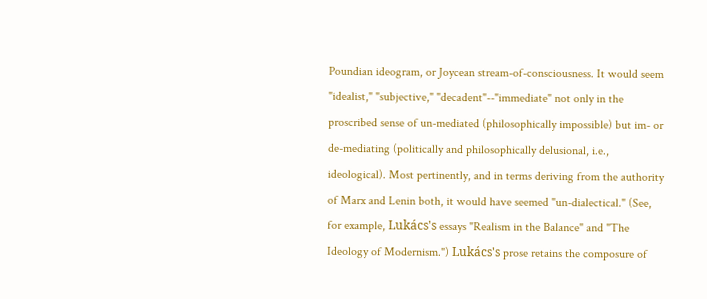Poundian ideogram, or Joycean stream-of-consciousness. It would seem "idealist," "subjective," "decadent"--"immediate" not only in the proscribed sense of un-mediated (philosophically impossible) but im- or de-mediating (politically and philosophically delusional, i.e., ideological). Most pertinently, and in terms deriving from the authority of Marx and Lenin both, it would have seemed "un-dialectical." (See, for example, Lukács's essays "Realism in the Balance" and "The Ideology of Modernism.") Lukács's prose retains the composure of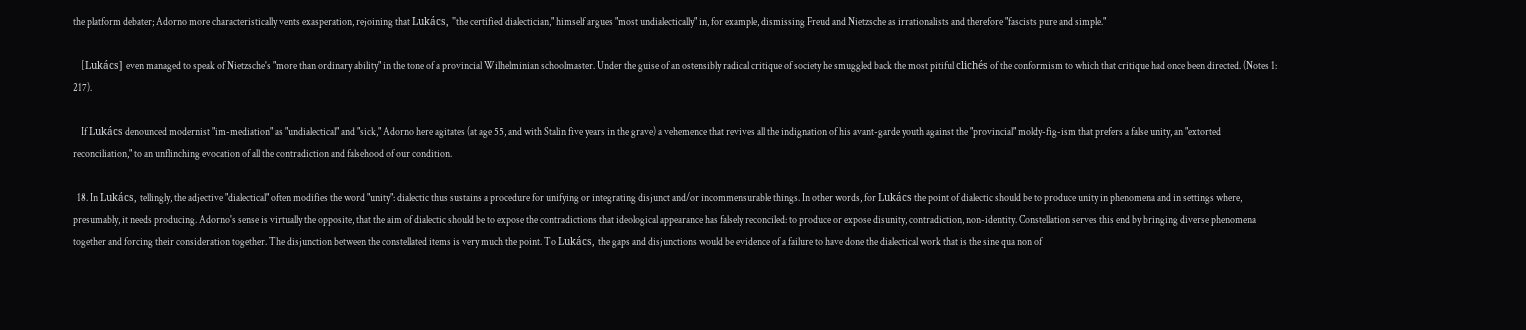the platform debater; Adorno more characteristically vents exasperation, rejoining that Lukács, "the certified dialectician," himself argues "most undialectically" in, for example, dismissing Freud and Nietzsche as irrationalists and therefore "fascists pure and simple."

    [Lukács] even managed to speak of Nietzsche's "more than ordinary ability" in the tone of a provincial Wilhelminian schoolmaster. Under the guise of an ostensibly radical critique of society he smuggled back the most pitiful clichés of the conformism to which that critique had once been directed. (Notes 1: 217).

    If Lukács denounced modernist "im-mediation" as "undialectical" and "sick," Adorno here agitates (at age 55, and with Stalin five years in the grave) a vehemence that revives all the indignation of his avant-garde youth against the "provincial" moldy-fig-ism that prefers a false unity, an "extorted reconciliation," to an unflinching evocation of all the contradiction and falsehood of our condition.

  18. In Lukács, tellingly, the adjective "dialectical" often modifies the word "unity": dialectic thus sustains a procedure for unifying or integrating disjunct and/or incommensurable things. In other words, for Lukács the point of dialectic should be to produce unity in phenomena and in settings where, presumably, it needs producing. Adorno's sense is virtually the opposite, that the aim of dialectic should be to expose the contradictions that ideological appearance has falsely reconciled: to produce or expose disunity, contradiction, non-identity. Constellation serves this end by bringing diverse phenomena together and forcing their consideration together. The disjunction between the constellated items is very much the point. To Lukács, the gaps and disjunctions would be evidence of a failure to have done the dialectical work that is the sine qua non of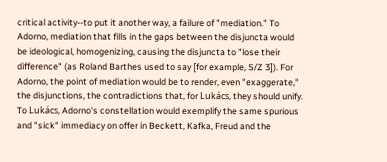critical activity--to put it another way, a failure of "mediation." To Adorno, mediation that fills in the gaps between the disjuncta would be ideological, homogenizing, causing the disjuncta to "lose their difference" (as Roland Barthes used to say [for example, S/Z 3]). For Adorno, the point of mediation would be to render, even "exaggerate," the disjunctions, the contradictions that, for Lukács, they should unify. To Lukács, Adorno's constellation would exemplify the same spurious and "sick" immediacy on offer in Beckett, Kafka, Freud and the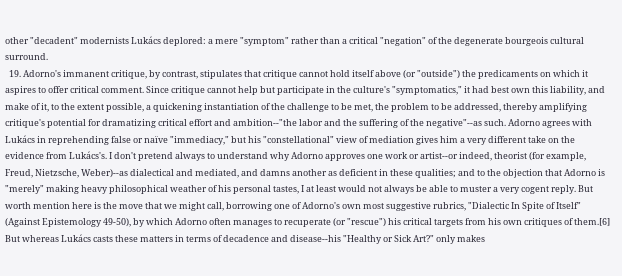other "decadent" modernists Lukács deplored: a mere "symptom" rather than a critical "negation" of the degenerate bourgeois cultural surround.
  19. Adorno's immanent critique, by contrast, stipulates that critique cannot hold itself above (or "outside") the predicaments on which it aspires to offer critical comment. Since critique cannot help but participate in the culture's "symptomatics," it had best own this liability, and make of it, to the extent possible, a quickening instantiation of the challenge to be met, the problem to be addressed, thereby amplifying critique's potential for dramatizing critical effort and ambition--"the labor and the suffering of the negative"--as such. Adorno agrees with Lukács in reprehending false or naïve "immediacy," but his "constellational" view of mediation gives him a very different take on the evidence from Lukács's. I don't pretend always to understand why Adorno approves one work or artist--or indeed, theorist (for example, Freud, Nietzsche, Weber)--as dialectical and mediated, and damns another as deficient in these qualities; and to the objection that Adorno is "merely" making heavy philosophical weather of his personal tastes, I at least would not always be able to muster a very cogent reply. But worth mention here is the move that we might call, borrowing one of Adorno's own most suggestive rubrics, "Dialectic In Spite of Itself" (Against Epistemology 49-50), by which Adorno often manages to recuperate (or "rescue") his critical targets from his own critiques of them.[6] But whereas Lukács casts these matters in terms of decadence and disease--his "Healthy or Sick Art?" only makes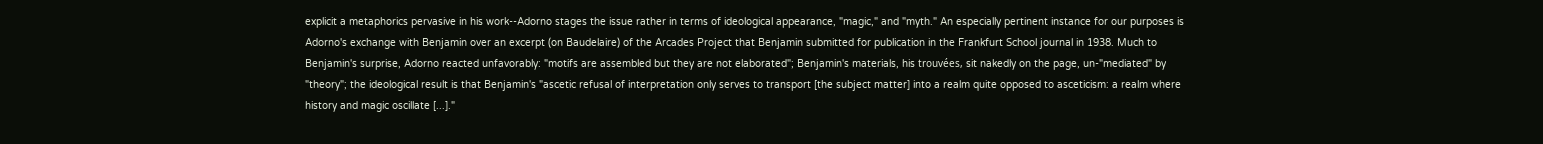explicit a metaphorics pervasive in his work--Adorno stages the issue rather in terms of ideological appearance, "magic," and "myth." An especially pertinent instance for our purposes is Adorno's exchange with Benjamin over an excerpt (on Baudelaire) of the Arcades Project that Benjamin submitted for publication in the Frankfurt School journal in 1938. Much to Benjamin's surprise, Adorno reacted unfavorably: "motifs are assembled but they are not elaborated"; Benjamin's materials, his trouvées, sit nakedly on the page, un-"mediated" by "theory"; the ideological result is that Benjamin's "ascetic refusal of interpretation only serves to transport [the subject matter] into a realm quite opposed to asceticism: a realm where history and magic oscillate [...]."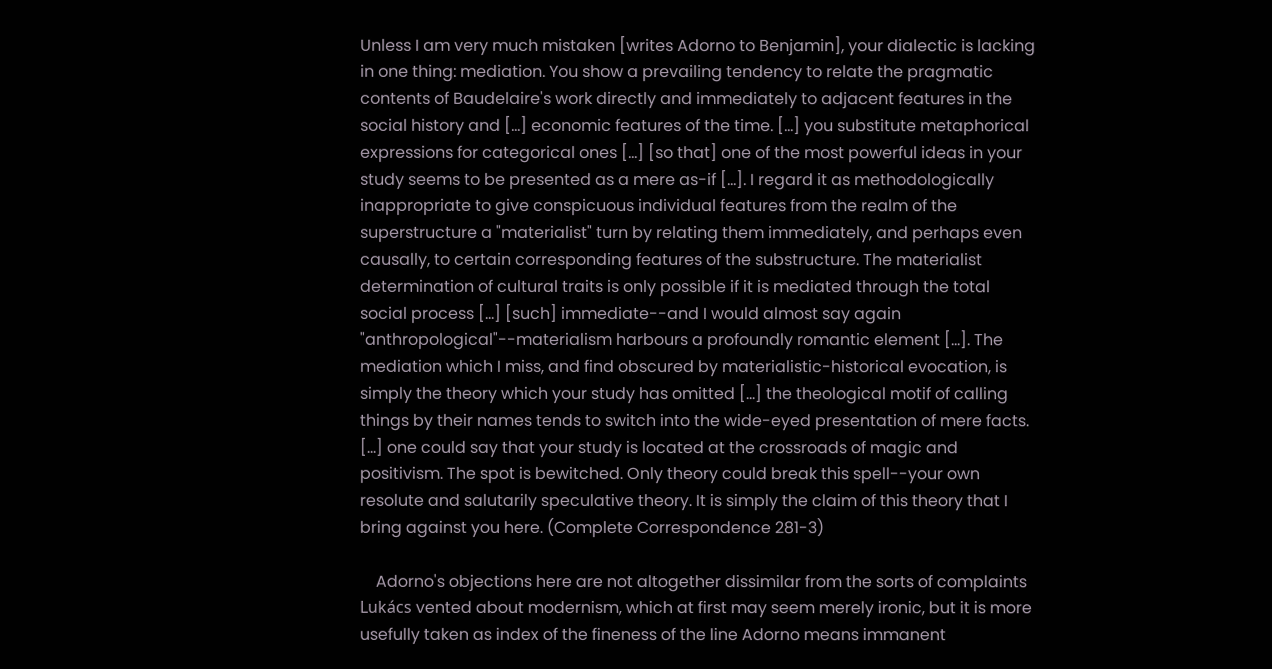Unless I am very much mistaken [writes Adorno to Benjamin], your dialectic is lacking in one thing: mediation. You show a prevailing tendency to relate the pragmatic contents of Baudelaire's work directly and immediately to adjacent features in the social history and [...] economic features of the time. [...] you substitute metaphorical expressions for categorical ones [...] [so that] one of the most powerful ideas in your study seems to be presented as a mere as-if [...]. I regard it as methodologically inappropriate to give conspicuous individual features from the realm of the superstructure a "materialist" turn by relating them immediately, and perhaps even causally, to certain corresponding features of the substructure. The materialist determination of cultural traits is only possible if it is mediated through the total social process [...] [such] immediate--and I would almost say again "anthropological"--materialism harbours a profoundly romantic element [...]. The mediation which I miss, and find obscured by materialistic-historical evocation, is simply the theory which your study has omitted [...] the theological motif of calling things by their names tends to switch into the wide-eyed presentation of mere facts. [...] one could say that your study is located at the crossroads of magic and positivism. The spot is bewitched. Only theory could break this spell--your own resolute and salutarily speculative theory. It is simply the claim of this theory that I bring against you here. (Complete Correspondence 281-3)

    Adorno's objections here are not altogether dissimilar from the sorts of complaints Lukács vented about modernism, which at first may seem merely ironic, but it is more usefully taken as index of the fineness of the line Adorno means immanent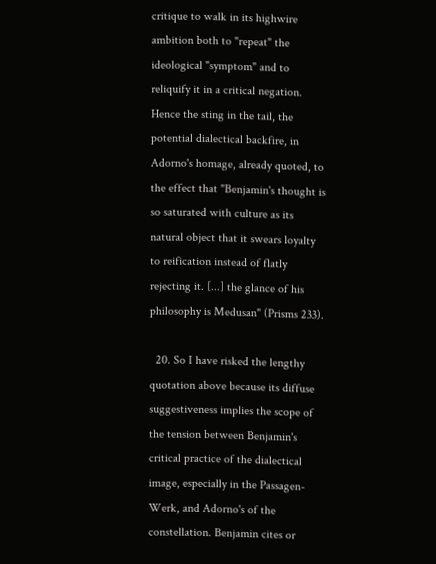critique to walk in its highwire ambition both to "repeat" the ideological "symptom" and to reliquify it in a critical negation. Hence the sting in the tail, the potential dialectical backfire, in Adorno's homage, already quoted, to the effect that "Benjamin's thought is so saturated with culture as its natural object that it swears loyalty to reification instead of flatly rejecting it. [...] the glance of his philosophy is Medusan" (Prisms 233).

  20. So I have risked the lengthy quotation above because its diffuse suggestiveness implies the scope of the tension between Benjamin's critical practice of the dialectical image, especially in the Passagen-Werk, and Adorno's of the constellation. Benjamin cites or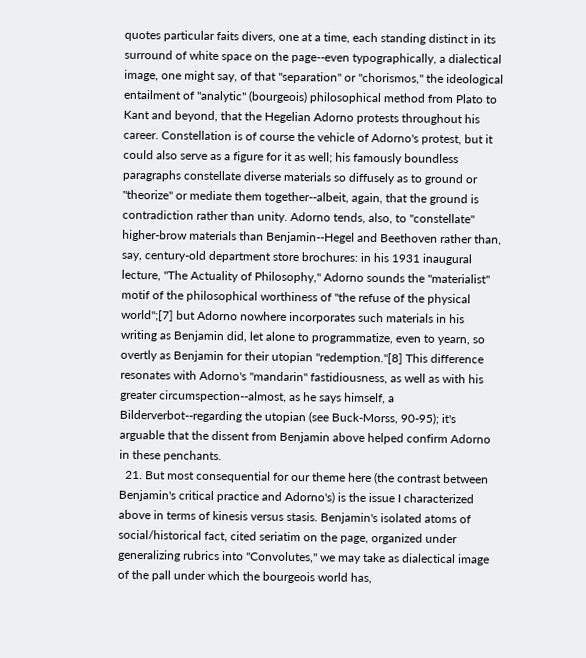quotes particular faits divers, one at a time, each standing distinct in its surround of white space on the page--even typographically, a dialectical image, one might say, of that "separation" or "chorismos," the ideological entailment of "analytic" (bourgeois) philosophical method from Plato to Kant and beyond, that the Hegelian Adorno protests throughout his career. Constellation is of course the vehicle of Adorno's protest, but it could also serve as a figure for it as well; his famously boundless paragraphs constellate diverse materials so diffusely as to ground or "theorize" or mediate them together--albeit, again, that the ground is contradiction rather than unity. Adorno tends, also, to "constellate" higher-brow materials than Benjamin--Hegel and Beethoven rather than, say, century-old department store brochures: in his 1931 inaugural lecture, "The Actuality of Philosophy," Adorno sounds the "materialist" motif of the philosophical worthiness of "the refuse of the physical world";[7] but Adorno nowhere incorporates such materials in his writing as Benjamin did, let alone to programmatize, even to yearn, so overtly as Benjamin for their utopian "redemption."[8] This difference resonates with Adorno's "mandarin" fastidiousness, as well as with his greater circumspection--almost, as he says himself, a Bilderverbot--regarding the utopian (see Buck-Morss, 90-95); it's arguable that the dissent from Benjamin above helped confirm Adorno in these penchants.
  21. But most consequential for our theme here (the contrast between Benjamin's critical practice and Adorno's) is the issue I characterized above in terms of kinesis versus stasis. Benjamin's isolated atoms of social/historical fact, cited seriatim on the page, organized under generalizing rubrics into "Convolutes," we may take as dialectical image of the pall under which the bourgeois world has,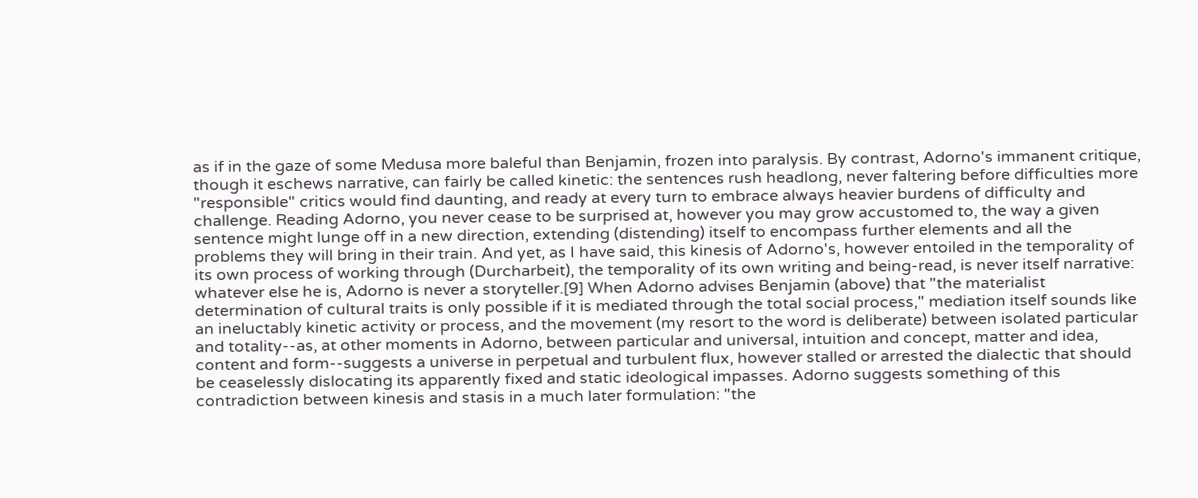as if in the gaze of some Medusa more baleful than Benjamin, frozen into paralysis. By contrast, Adorno's immanent critique, though it eschews narrative, can fairly be called kinetic: the sentences rush headlong, never faltering before difficulties more "responsible" critics would find daunting, and ready at every turn to embrace always heavier burdens of difficulty and challenge. Reading Adorno, you never cease to be surprised at, however you may grow accustomed to, the way a given sentence might lunge off in a new direction, extending (distending) itself to encompass further elements and all the problems they will bring in their train. And yet, as I have said, this kinesis of Adorno's, however entoiled in the temporality of its own process of working through (Durcharbeit), the temporality of its own writing and being-read, is never itself narrative: whatever else he is, Adorno is never a storyteller.[9] When Adorno advises Benjamin (above) that "the materialist determination of cultural traits is only possible if it is mediated through the total social process," mediation itself sounds like an ineluctably kinetic activity or process, and the movement (my resort to the word is deliberate) between isolated particular and totality--as, at other moments in Adorno, between particular and universal, intuition and concept, matter and idea, content and form--suggests a universe in perpetual and turbulent flux, however stalled or arrested the dialectic that should be ceaselessly dislocating its apparently fixed and static ideological impasses. Adorno suggests something of this contradiction between kinesis and stasis in a much later formulation: "the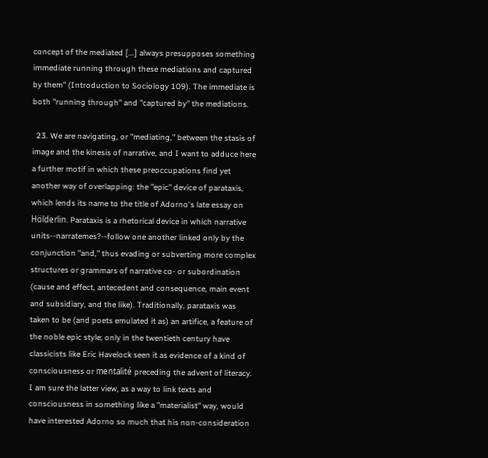concept of the mediated [...] always presupposes something immediate running through these mediations and captured by them" (Introduction to Sociology 109). The immediate is both "running through" and "captured by" the mediations.

  23. We are navigating, or "mediating," between the stasis of image and the kinesis of narrative, and I want to adduce here a further motif in which these preoccupations find yet another way of overlapping: the "epic" device of parataxis, which lends its name to the title of Adorno's late essay on Hölderlin. Parataxis is a rhetorical device in which narrative units--narratemes?--follow one another linked only by the conjunction "and," thus evading or subverting more complex structures or grammars of narrative co- or subordination (cause and effect, antecedent and consequence, main event and subsidiary, and the like). Traditionally, parataxis was taken to be (and poets emulated it as) an artifice, a feature of the noble epic style; only in the twentieth century have classicists like Eric Havelock seen it as evidence of a kind of consciousness or mentalité preceding the advent of literacy. I am sure the latter view, as a way to link texts and consciousness in something like a "materialist" way, would have interested Adorno so much that his non-consideration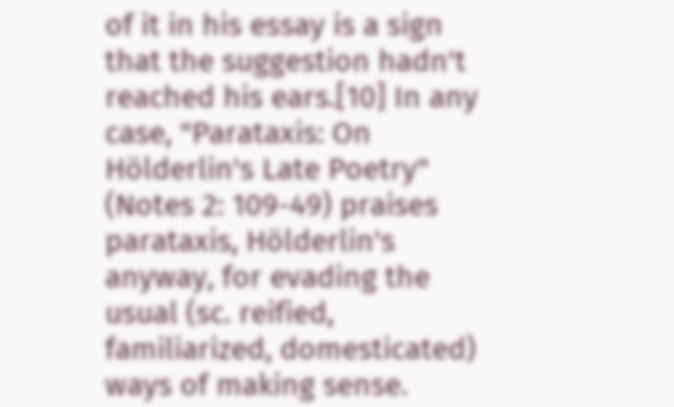of it in his essay is a sign that the suggestion hadn't reached his ears.[10] In any case, "Parataxis: On Hölderlin's Late Poetry" (Notes 2: 109-49) praises parataxis, Hölderlin's anyway, for evading the usual (sc. reified, familiarized, domesticated) ways of making sense.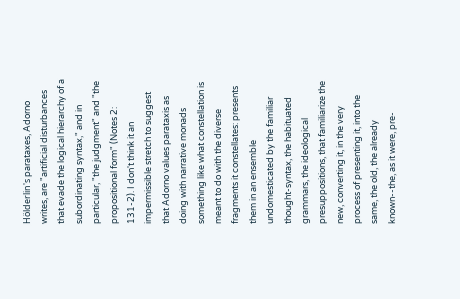Hölderlin's parataxes, Adorno writes, are "artificial disturbances that evade the logical hierarchy of a subordinating syntax," and in particular, "the judgment" and "the propositional form" (Notes 2: 131-2). I don't think it an impermissible stretch to suggest that Adorno values parataxis as doing with narrative monads something like what constellation is meant to do with the diverse fragments it constellates: presents them in an ensemble undomesticated by the familiar thought-syntax, the habituated grammars, the ideological presuppositions, that familiarize the new, converting it, in the very process of presenting it, into the same, the old, the already known--the, as it were, pre-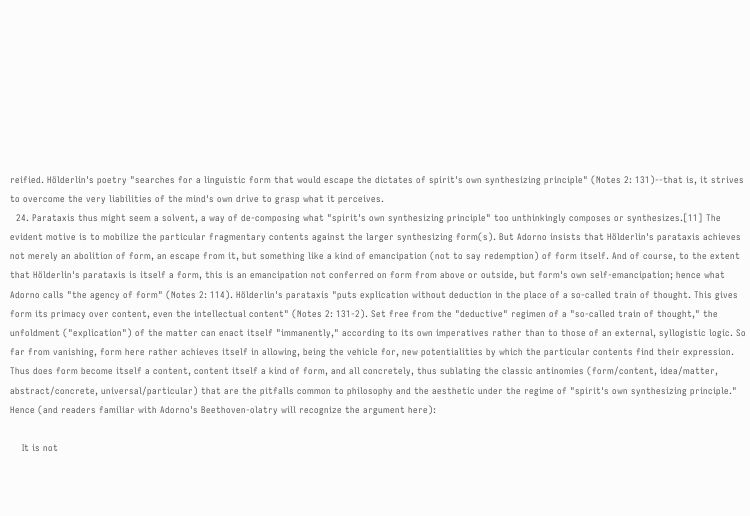reified. Hölderlin's poetry "searches for a linguistic form that would escape the dictates of spirit's own synthesizing principle" (Notes 2: 131)--that is, it strives to overcome the very liabilities of the mind's own drive to grasp what it perceives.
  24. Parataxis thus might seem a solvent, a way of de-composing what "spirit's own synthesizing principle" too unthinkingly composes or synthesizes.[11] The evident motive is to mobilize the particular fragmentary contents against the larger synthesizing form(s). But Adorno insists that Hölderlin's parataxis achieves not merely an abolition of form, an escape from it, but something like a kind of emancipation (not to say redemption) of form itself. And of course, to the extent that Hölderlin's parataxis is itself a form, this is an emancipation not conferred on form from above or outside, but form's own self-emancipation; hence what Adorno calls "the agency of form" (Notes 2: 114). Hölderlin's parataxis "puts explication without deduction in the place of a so-called train of thought. This gives form its primacy over content, even the intellectual content" (Notes 2: 131-2). Set free from the "deductive" regimen of a "so-called train of thought," the unfoldment ("explication") of the matter can enact itself "immanently," according to its own imperatives rather than to those of an external, syllogistic logic. So far from vanishing, form here rather achieves itself in allowing, being the vehicle for, new potentialities by which the particular contents find their expression. Thus does form become itself a content, content itself a kind of form, and all concretely, thus sublating the classic antinomies (form/content, idea/matter, abstract/concrete, universal/particular) that are the pitfalls common to philosophy and the aesthetic under the regime of "spirit's own synthesizing principle." Hence (and readers familiar with Adorno's Beethoven-olatry will recognize the argument here):

    It is not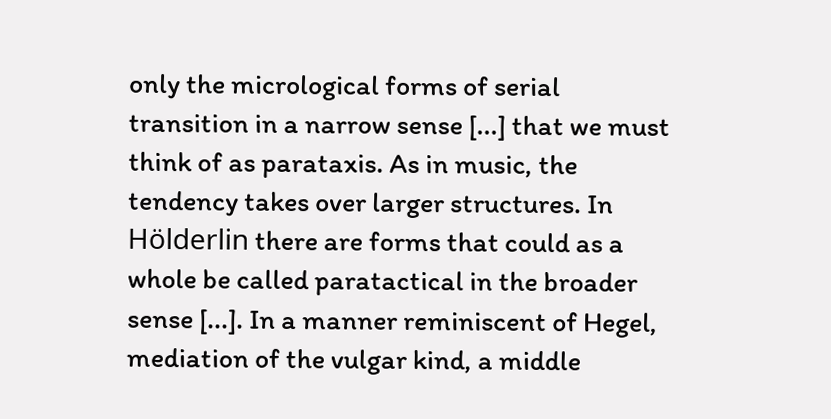only the micrological forms of serial transition in a narrow sense [...] that we must think of as parataxis. As in music, the tendency takes over larger structures. In Hölderlin there are forms that could as a whole be called paratactical in the broader sense [...]. In a manner reminiscent of Hegel, mediation of the vulgar kind, a middle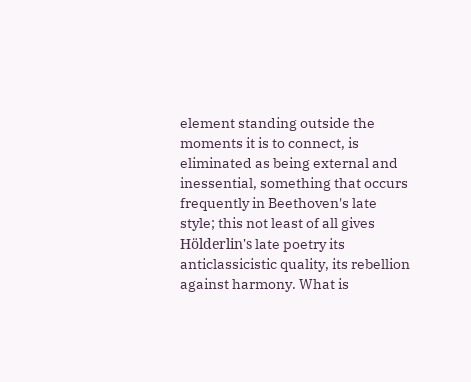element standing outside the moments it is to connect, is eliminated as being external and inessential, something that occurs frequently in Beethoven's late style; this not least of all gives Hölderlin's late poetry its anticlassicistic quality, its rebellion against harmony. What is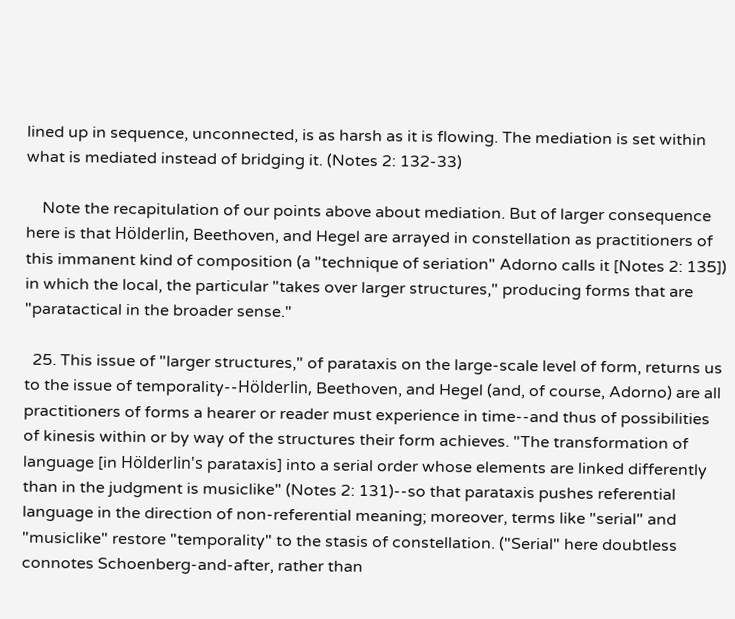lined up in sequence, unconnected, is as harsh as it is flowing. The mediation is set within what is mediated instead of bridging it. (Notes 2: 132-33)

    Note the recapitulation of our points above about mediation. But of larger consequence here is that Hölderlin, Beethoven, and Hegel are arrayed in constellation as practitioners of this immanent kind of composition (a "technique of seriation" Adorno calls it [Notes 2: 135]) in which the local, the particular "takes over larger structures," producing forms that are "paratactical in the broader sense."

  25. This issue of "larger structures," of parataxis on the large-scale level of form, returns us to the issue of temporality--Hölderlin, Beethoven, and Hegel (and, of course, Adorno) are all practitioners of forms a hearer or reader must experience in time--and thus of possibilities of kinesis within or by way of the structures their form achieves. "The transformation of language [in Hölderlin's parataxis] into a serial order whose elements are linked differently than in the judgment is musiclike" (Notes 2: 131)--so that parataxis pushes referential language in the direction of non-referential meaning; moreover, terms like "serial" and "musiclike" restore "temporality" to the stasis of constellation. ("Serial" here doubtless connotes Schoenberg-and-after, rather than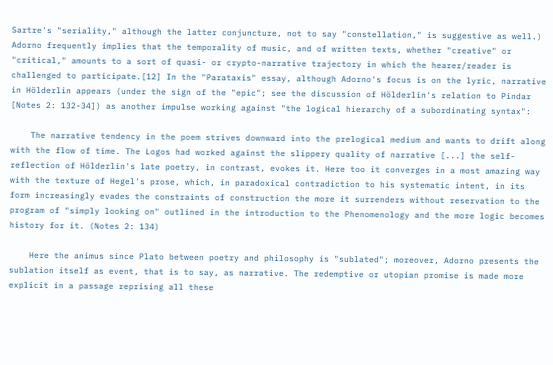Sartre's "seriality," although the latter conjuncture, not to say "constellation," is suggestive as well.) Adorno frequently implies that the temporality of music, and of written texts, whether "creative" or "critical," amounts to a sort of quasi- or crypto-narrative trajectory in which the hearer/reader is challenged to participate.[12] In the "Parataxis" essay, although Adorno's focus is on the lyric, narrative in Hölderlin appears (under the sign of the "epic"; see the discussion of Hölderlin's relation to Pindar [Notes 2: 132-34]) as another impulse working against "the logical hierarchy of a subordinating syntax":

    The narrative tendency in the poem strives downward into the prelogical medium and wants to drift along with the flow of time. The Logos had worked against the slippery quality of narrative [...] the self-reflection of Hölderlin's late poetry, in contrast, evokes it. Here too it converges in a most amazing way with the texture of Hegel's prose, which, in paradoxical contradiction to his systematic intent, in its form increasingly evades the constraints of construction the more it surrenders without reservation to the program of "simply looking on" outlined in the introduction to the Phenomenology and the more logic becomes history for it. (Notes 2: 134)

    Here the animus since Plato between poetry and philosophy is "sublated"; moreover, Adorno presents the sublation itself as event, that is to say, as narrative. The redemptive or utopian promise is made more explicit in a passage reprising all these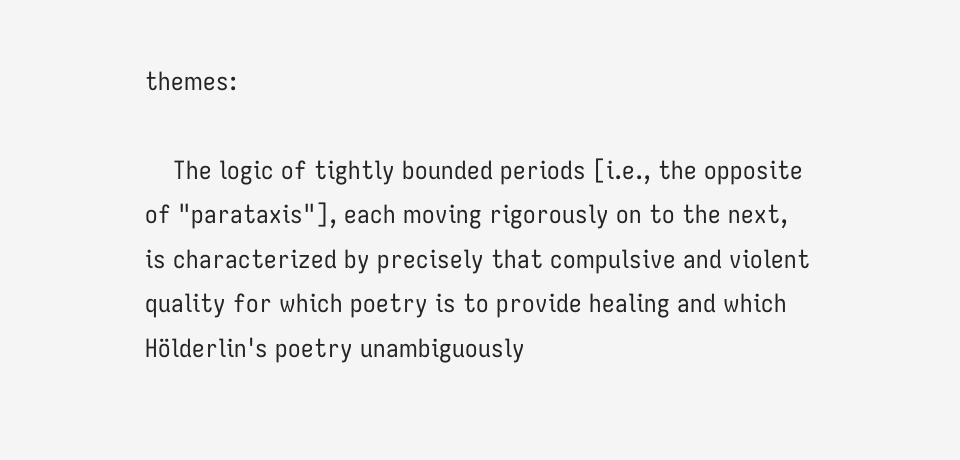themes:

    The logic of tightly bounded periods [i.e., the opposite of "parataxis"], each moving rigorously on to the next, is characterized by precisely that compulsive and violent quality for which poetry is to provide healing and which Hölderlin's poetry unambiguously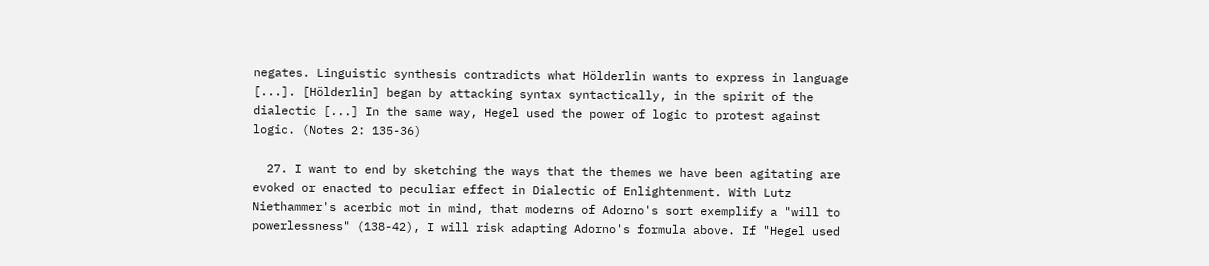negates. Linguistic synthesis contradicts what Hölderlin wants to express in language [...]. [Hölderlin] began by attacking syntax syntactically, in the spirit of the dialectic [...] In the same way, Hegel used the power of logic to protest against logic. (Notes 2: 135-36)

  27. I want to end by sketching the ways that the themes we have been agitating are evoked or enacted to peculiar effect in Dialectic of Enlightenment. With Lutz Niethammer's acerbic mot in mind, that moderns of Adorno's sort exemplify a "will to powerlessness" (138-42), I will risk adapting Adorno's formula above. If "Hegel used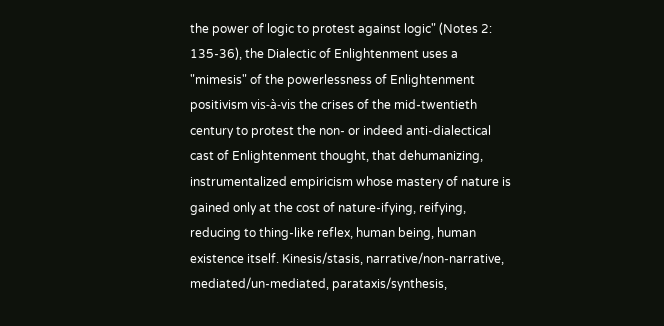the power of logic to protest against logic" (Notes 2: 135-36), the Dialectic of Enlightenment uses a "mimesis" of the powerlessness of Enlightenment positivism vis-à-vis the crises of the mid-twentieth century to protest the non- or indeed anti-dialectical cast of Enlightenment thought, that dehumanizing, instrumentalized empiricism whose mastery of nature is gained only at the cost of nature-ifying, reifying, reducing to thing-like reflex, human being, human existence itself. Kinesis/stasis, narrative/non-narrative, mediated/un-mediated, parataxis/synthesis,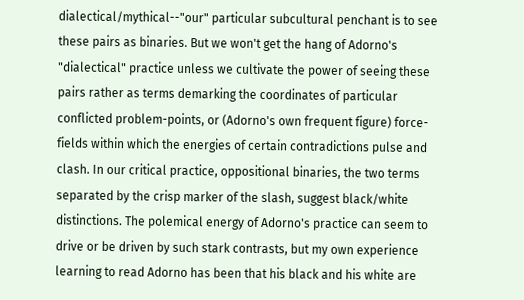dialectical/mythical--"our" particular subcultural penchant is to see these pairs as binaries. But we won't get the hang of Adorno's "dialectical" practice unless we cultivate the power of seeing these pairs rather as terms demarking the coordinates of particular conflicted problem-points, or (Adorno's own frequent figure) force-fields within which the energies of certain contradictions pulse and clash. In our critical practice, oppositional binaries, the two terms separated by the crisp marker of the slash, suggest black/white distinctions. The polemical energy of Adorno's practice can seem to drive or be driven by such stark contrasts, but my own experience learning to read Adorno has been that his black and his white are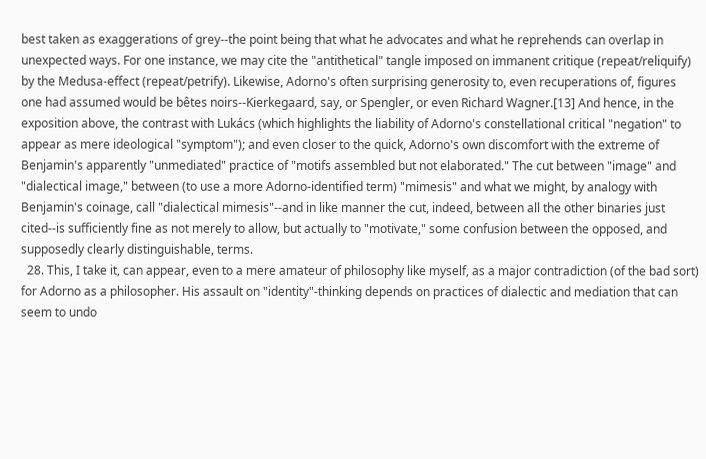best taken as exaggerations of grey--the point being that what he advocates and what he reprehends can overlap in unexpected ways. For one instance, we may cite the "antithetical" tangle imposed on immanent critique (repeat/reliquify) by the Medusa-effect (repeat/petrify). Likewise, Adorno's often surprising generosity to, even recuperations of, figures one had assumed would be bêtes noirs--Kierkegaard, say, or Spengler, or even Richard Wagner.[13] And hence, in the exposition above, the contrast with Lukács (which highlights the liability of Adorno's constellational critical "negation" to appear as mere ideological "symptom"); and even closer to the quick, Adorno's own discomfort with the extreme of Benjamin's apparently "unmediated" practice of "motifs assembled but not elaborated." The cut between "image" and "dialectical image," between (to use a more Adorno-identified term) "mimesis" and what we might, by analogy with Benjamin's coinage, call "dialectical mimesis"--and in like manner the cut, indeed, between all the other binaries just cited--is sufficiently fine as not merely to allow, but actually to "motivate," some confusion between the opposed, and supposedly clearly distinguishable, terms.
  28. This, I take it, can appear, even to a mere amateur of philosophy like myself, as a major contradiction (of the bad sort) for Adorno as a philosopher. His assault on "identity"-thinking depends on practices of dialectic and mediation that can seem to undo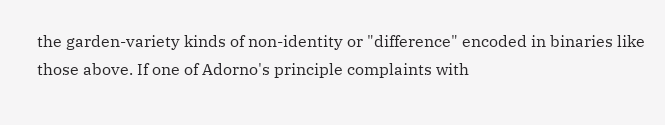the garden-variety kinds of non-identity or "difference" encoded in binaries like those above. If one of Adorno's principle complaints with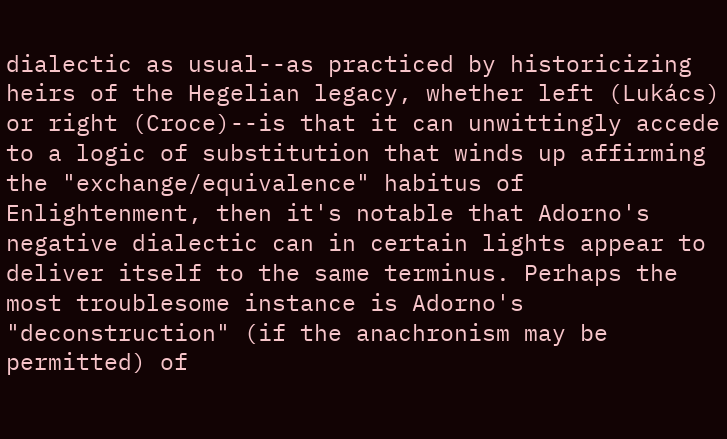dialectic as usual--as practiced by historicizing heirs of the Hegelian legacy, whether left (Lukács) or right (Croce)--is that it can unwittingly accede to a logic of substitution that winds up affirming the "exchange/equivalence" habitus of Enlightenment, then it's notable that Adorno's negative dialectic can in certain lights appear to deliver itself to the same terminus. Perhaps the most troublesome instance is Adorno's "deconstruction" (if the anachronism may be permitted) of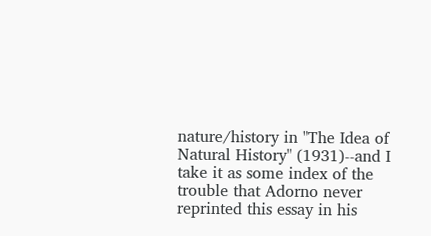nature/history in "The Idea of Natural History" (1931)--and I take it as some index of the trouble that Adorno never reprinted this essay in his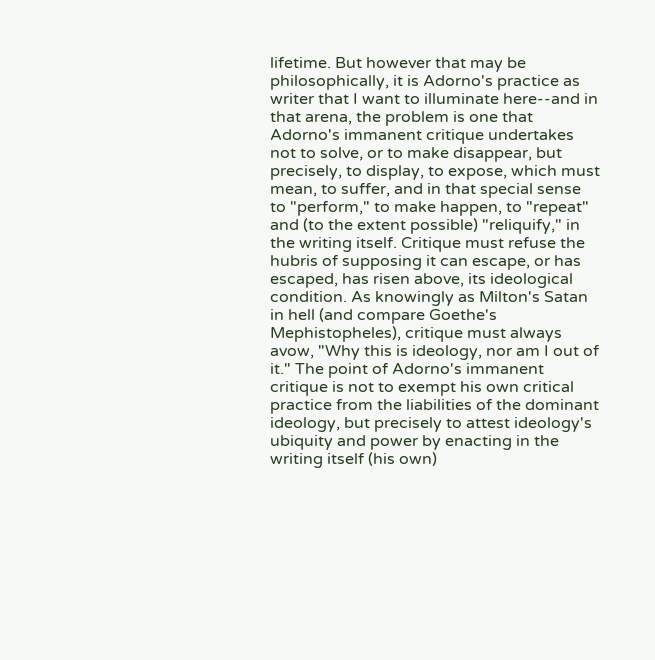lifetime. But however that may be philosophically, it is Adorno's practice as writer that I want to illuminate here--and in that arena, the problem is one that Adorno's immanent critique undertakes not to solve, or to make disappear, but precisely, to display, to expose, which must mean, to suffer, and in that special sense to "perform," to make happen, to "repeat" and (to the extent possible) "reliquify," in the writing itself. Critique must refuse the hubris of supposing it can escape, or has escaped, has risen above, its ideological condition. As knowingly as Milton's Satan in hell (and compare Goethe's Mephistopheles), critique must always avow, "Why this is ideology, nor am I out of it." The point of Adorno's immanent critique is not to exempt his own critical practice from the liabilities of the dominant ideology, but precisely to attest ideology's ubiquity and power by enacting in the writing itself (his own)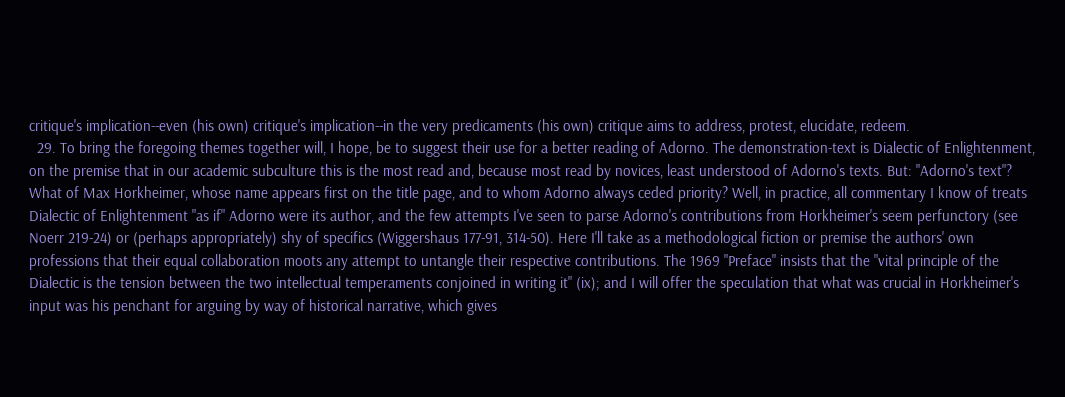critique's implication--even (his own) critique's implication--in the very predicaments (his own) critique aims to address, protest, elucidate, redeem.
  29. To bring the foregoing themes together will, I hope, be to suggest their use for a better reading of Adorno. The demonstration-text is Dialectic of Enlightenment, on the premise that in our academic subculture this is the most read and, because most read by novices, least understood of Adorno's texts. But: "Adorno's text"? What of Max Horkheimer, whose name appears first on the title page, and to whom Adorno always ceded priority? Well, in practice, all commentary I know of treats Dialectic of Enlightenment "as if" Adorno were its author, and the few attempts I've seen to parse Adorno's contributions from Horkheimer's seem perfunctory (see Noerr 219-24) or (perhaps appropriately) shy of specifics (Wiggershaus 177-91, 314-50). Here I'll take as a methodological fiction or premise the authors' own professions that their equal collaboration moots any attempt to untangle their respective contributions. The 1969 "Preface" insists that the "vital principle of the Dialectic is the tension between the two intellectual temperaments conjoined in writing it" (ix); and I will offer the speculation that what was crucial in Horkheimer's input was his penchant for arguing by way of historical narrative, which gives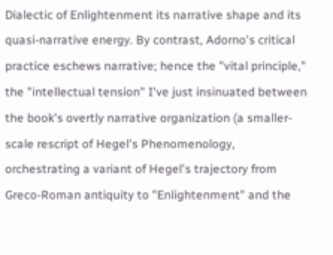Dialectic of Enlightenment its narrative shape and its quasi-narrative energy. By contrast, Adorno's critical practice eschews narrative; hence the "vital principle," the "intellectual tension" I've just insinuated between the book's overtly narrative organization (a smaller-scale rescript of Hegel's Phenomenology, orchestrating a variant of Hegel's trajectory from Greco-Roman antiquity to "Enlightenment" and the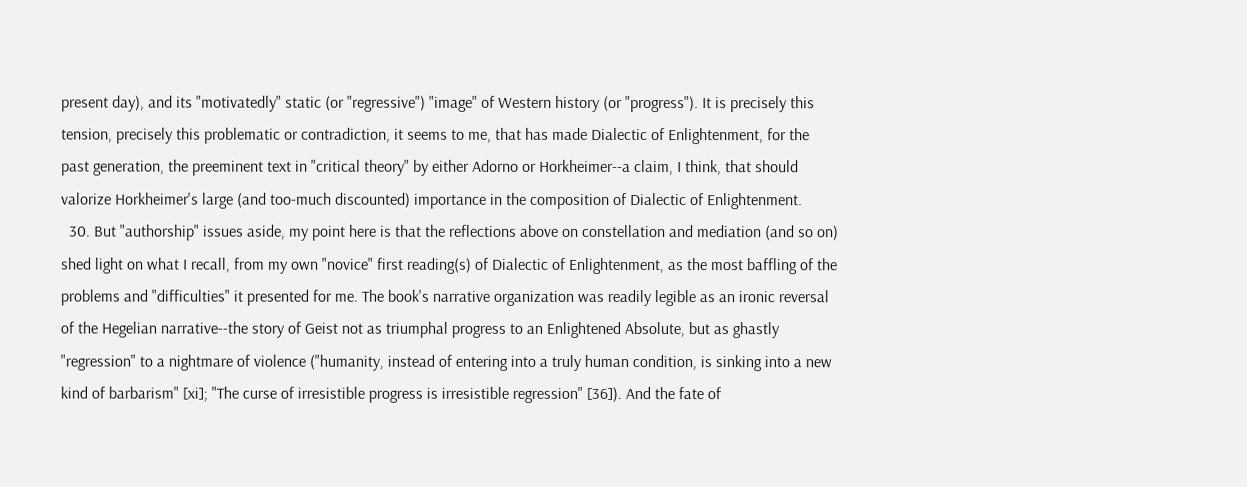present day), and its "motivatedly" static (or "regressive") "image" of Western history (or "progress"). It is precisely this tension, precisely this problematic or contradiction, it seems to me, that has made Dialectic of Enlightenment, for the past generation, the preeminent text in "critical theory" by either Adorno or Horkheimer--a claim, I think, that should valorize Horkheimer's large (and too-much discounted) importance in the composition of Dialectic of Enlightenment.
  30. But "authorship" issues aside, my point here is that the reflections above on constellation and mediation (and so on) shed light on what I recall, from my own "novice" first reading(s) of Dialectic of Enlightenment, as the most baffling of the problems and "difficulties" it presented for me. The book's narrative organization was readily legible as an ironic reversal of the Hegelian narrative--the story of Geist not as triumphal progress to an Enlightened Absolute, but as ghastly "regression" to a nightmare of violence ("humanity, instead of entering into a truly human condition, is sinking into a new kind of barbarism" [xi]; "The curse of irresistible progress is irresistible regression" [36]). And the fate of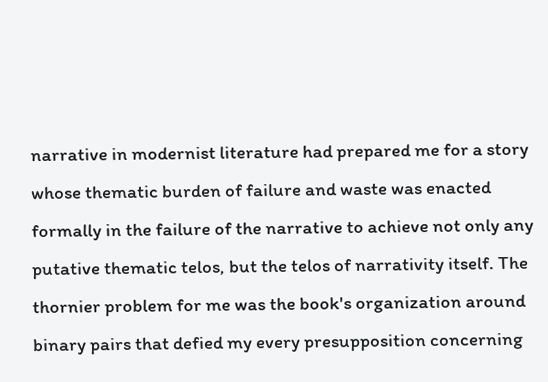narrative in modernist literature had prepared me for a story whose thematic burden of failure and waste was enacted formally in the failure of the narrative to achieve not only any putative thematic telos, but the telos of narrativity itself. The thornier problem for me was the book's organization around binary pairs that defied my every presupposition concerning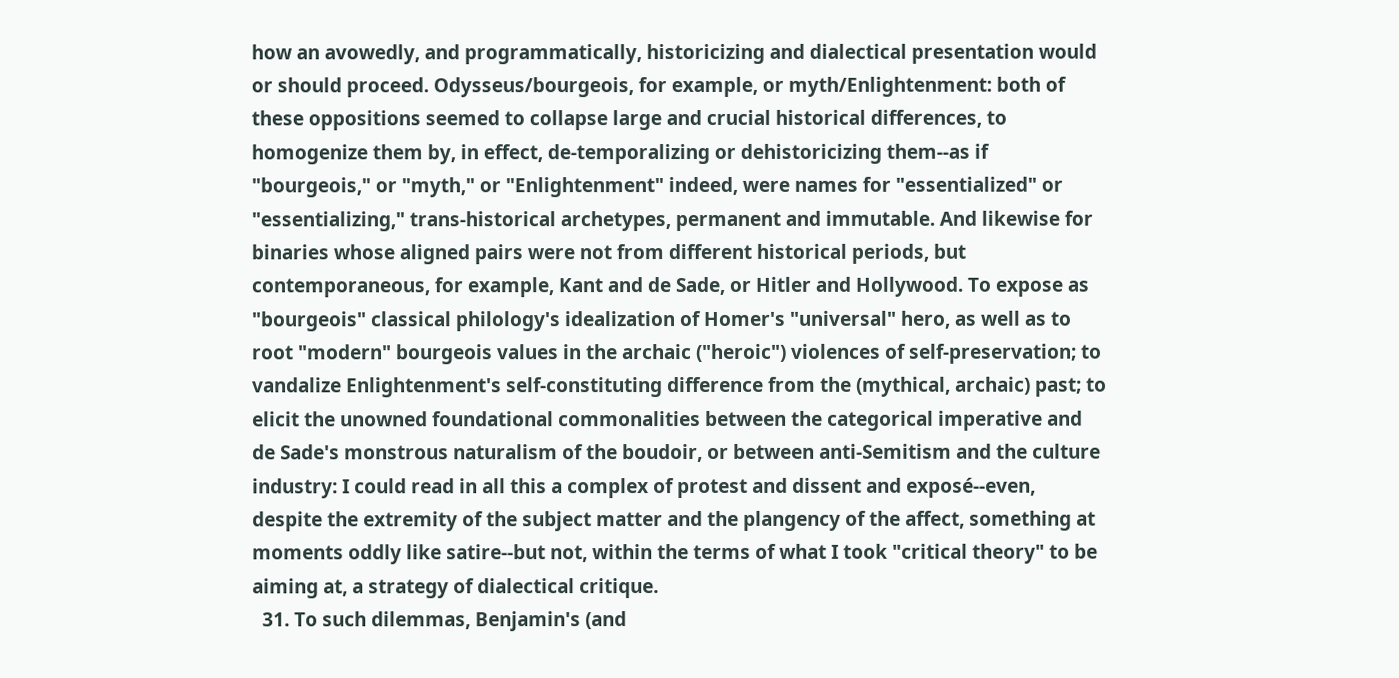how an avowedly, and programmatically, historicizing and dialectical presentation would or should proceed. Odysseus/bourgeois, for example, or myth/Enlightenment: both of these oppositions seemed to collapse large and crucial historical differences, to homogenize them by, in effect, de-temporalizing or dehistoricizing them--as if "bourgeois," or "myth," or "Enlightenment" indeed, were names for "essentialized" or "essentializing," trans-historical archetypes, permanent and immutable. And likewise for binaries whose aligned pairs were not from different historical periods, but contemporaneous, for example, Kant and de Sade, or Hitler and Hollywood. To expose as "bourgeois" classical philology's idealization of Homer's "universal" hero, as well as to root "modern" bourgeois values in the archaic ("heroic") violences of self-preservation; to vandalize Enlightenment's self-constituting difference from the (mythical, archaic) past; to elicit the unowned foundational commonalities between the categorical imperative and de Sade's monstrous naturalism of the boudoir, or between anti-Semitism and the culture industry: I could read in all this a complex of protest and dissent and exposé--even, despite the extremity of the subject matter and the plangency of the affect, something at moments oddly like satire--but not, within the terms of what I took "critical theory" to be aiming at, a strategy of dialectical critique.
  31. To such dilemmas, Benjamin's (and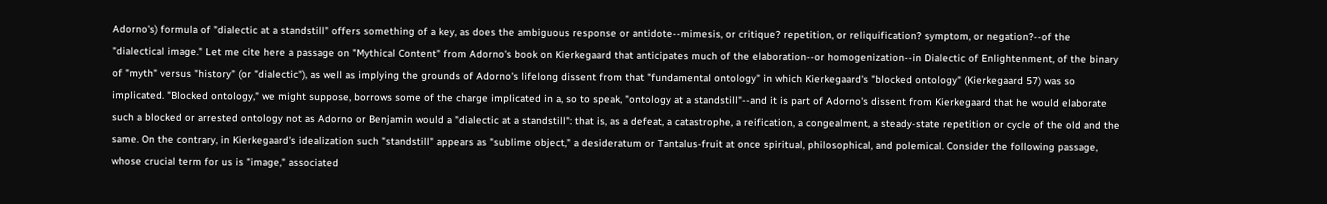Adorno's) formula of "dialectic at a standstill" offers something of a key, as does the ambiguous response or antidote--mimesis, or critique? repetition, or reliquification? symptom, or negation?--of the "dialectical image." Let me cite here a passage on "Mythical Content" from Adorno's book on Kierkegaard that anticipates much of the elaboration--or homogenization--in Dialectic of Enlightenment, of the binary of "myth" versus "history" (or "dialectic"), as well as implying the grounds of Adorno's lifelong dissent from that "fundamental ontology" in which Kierkegaard's "blocked ontology" (Kierkegaard 57) was so implicated. "Blocked ontology," we might suppose, borrows some of the charge implicated in a, so to speak, "ontology at a standstill"--and it is part of Adorno's dissent from Kierkegaard that he would elaborate such a blocked or arrested ontology not as Adorno or Benjamin would a "dialectic at a standstill": that is, as a defeat, a catastrophe, a reification, a congealment, a steady-state repetition or cycle of the old and the same. On the contrary, in Kierkegaard's idealization such "standstill" appears as "sublime object," a desideratum or Tantalus-fruit at once spiritual, philosophical, and polemical. Consider the following passage, whose crucial term for us is "image," associated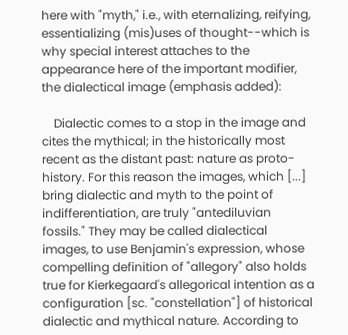here with "myth," i.e., with eternalizing, reifying, essentializing (mis)uses of thought--which is why special interest attaches to the appearance here of the important modifier, the dialectical image (emphasis added):

    Dialectic comes to a stop in the image and cites the mythical; in the historically most recent as the distant past: nature as proto-history. For this reason the images, which [...] bring dialectic and myth to the point of indifferentiation, are truly "antediluvian fossils." They may be called dialectical images, to use Benjamin's expression, whose compelling definition of "allegory" also holds true for Kierkegaard's allegorical intention as a configuration [sc. "constellation"] of historical dialectic and mythical nature. According to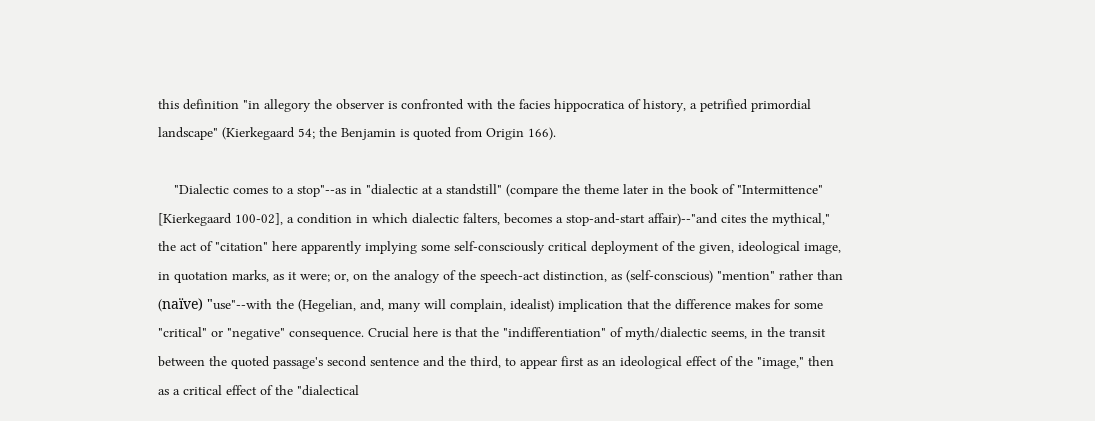this definition "in allegory the observer is confronted with the facies hippocratica of history, a petrified primordial landscape" (Kierkegaard 54; the Benjamin is quoted from Origin 166).

    "Dialectic comes to a stop"--as in "dialectic at a standstill" (compare the theme later in the book of "Intermittence" [Kierkegaard 100-02], a condition in which dialectic falters, becomes a stop-and-start affair)--"and cites the mythical," the act of "citation" here apparently implying some self-consciously critical deployment of the given, ideological image, in quotation marks, as it were; or, on the analogy of the speech-act distinction, as (self-conscious) "mention" rather than (naïve) "use"--with the (Hegelian, and, many will complain, idealist) implication that the difference makes for some "critical" or "negative" consequence. Crucial here is that the "indifferentiation" of myth/dialectic seems, in the transit between the quoted passage's second sentence and the third, to appear first as an ideological effect of the "image," then as a critical effect of the "dialectical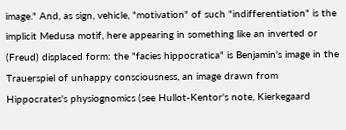image." And, as sign, vehicle, "motivation" of such "indifferentiation" is the implicit Medusa motif, here appearing in something like an inverted or (Freud) displaced form: the "facies hippocratica" is Benjamin's image in the Trauerspiel of unhappy consciousness, an image drawn from Hippocrates's physiognomics (see Hullot-Kentor's note, Kierkegaard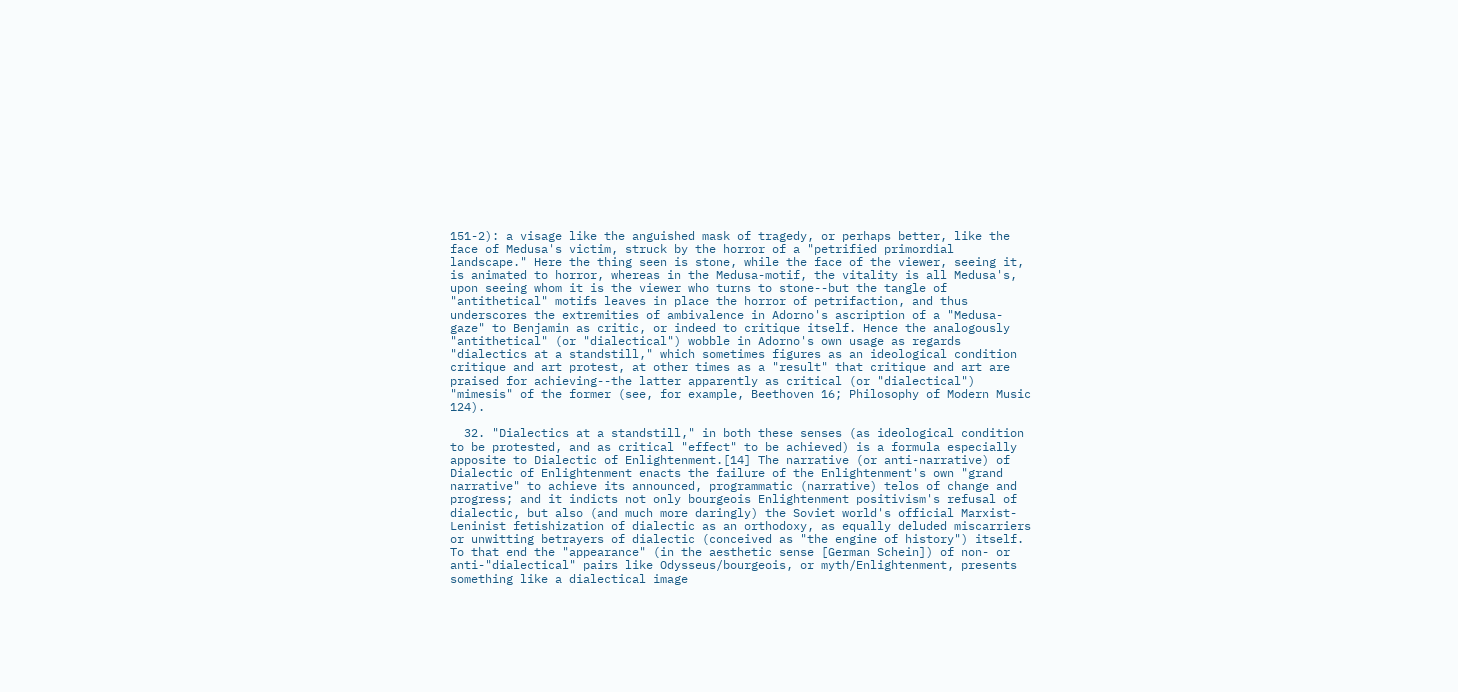151-2): a visage like the anguished mask of tragedy, or perhaps better, like the face of Medusa's victim, struck by the horror of a "petrified primordial landscape." Here the thing seen is stone, while the face of the viewer, seeing it, is animated to horror, whereas in the Medusa-motif, the vitality is all Medusa's, upon seeing whom it is the viewer who turns to stone--but the tangle of "antithetical" motifs leaves in place the horror of petrifaction, and thus underscores the extremities of ambivalence in Adorno's ascription of a "Medusa-gaze" to Benjamin as critic, or indeed to critique itself. Hence the analogously "antithetical" (or "dialectical") wobble in Adorno's own usage as regards "dialectics at a standstill," which sometimes figures as an ideological condition critique and art protest, at other times as a "result" that critique and art are praised for achieving--the latter apparently as critical (or "dialectical") "mimesis" of the former (see, for example, Beethoven 16; Philosophy of Modern Music 124).

  32. "Dialectics at a standstill," in both these senses (as ideological condition to be protested, and as critical "effect" to be achieved) is a formula especially apposite to Dialectic of Enlightenment.[14] The narrative (or anti-narrative) of Dialectic of Enlightenment enacts the failure of the Enlightenment's own "grand narrative" to achieve its announced, programmatic (narrative) telos of change and progress; and it indicts not only bourgeois Enlightenment positivism's refusal of dialectic, but also (and much more daringly) the Soviet world's official Marxist-Leninist fetishization of dialectic as an orthodoxy, as equally deluded miscarriers or unwitting betrayers of dialectic (conceived as "the engine of history") itself. To that end the "appearance" (in the aesthetic sense [German Schein]) of non- or anti-"dialectical" pairs like Odysseus/bourgeois, or myth/Enlightenment, presents something like a dialectical image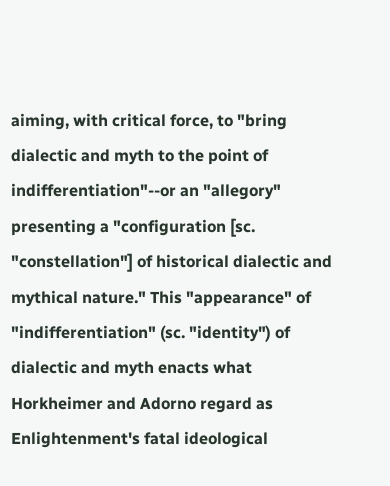aiming, with critical force, to "bring dialectic and myth to the point of indifferentiation"--or an "allegory" presenting a "configuration [sc. "constellation"] of historical dialectic and mythical nature." This "appearance" of "indifferentiation" (sc. "identity") of dialectic and myth enacts what Horkheimer and Adorno regard as Enlightenment's fatal ideological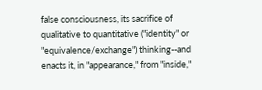false consciousness, its sacrifice of qualitative to quantitative ("identity" or "equivalence/exchange") thinking--and enacts it, in "appearance," from "inside,"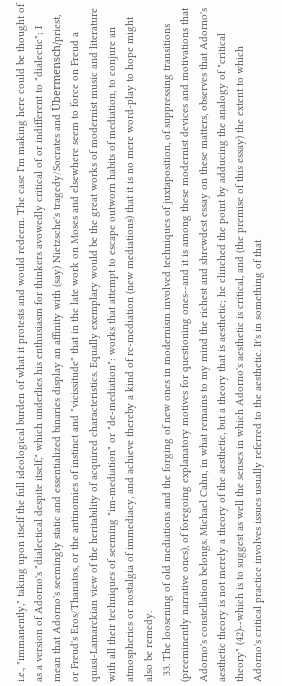i.e., "immanently," taking upon itself the full ideological burden of what it protests and would redeem. The case I'm making here could be thought of as a version of Adorno's "dialectical despite itself," which underlies his enthusiasm for thinkers avowedly critical of or indifferent to "dialectic"; I mean that Adorno's seemingly static and essentialized binaries display an affinity with (say) Nietzsche's tragedy/Socrates and Übermensch/priest, or Freud's Eros/Thanatos, or the antinomies of instinct and "vicissitude" that in the late work on Moses and elsewhere seem to force on Freud a quasi-Lamarckian view of the heritability of acquired characteristics. Equally exemplary would be the great works of modernist music and literature with all their techniques of seeming "im-mediation" or "de-mediation": works that attempt to escape outworn habits of mediation, to conjure an atmospherics or nostalgia of immediacy, and achieve thereby a kind of re-mediation (new mediations) that it is no mere word-play to hope might also be remedy.
  33. The loosening of old mediations and the forging of new ones in modernism involved techniques of juxtaposition, of suppressing transitions (preeminently narrative ones), of foregoing explanatory motives for questioning ones--and it is among these modernist devices and motivations that Adorno's constellation belongs. Michael Cahn, in what remains to my mind the richest and shrewdest essay on these matters, observes that Adorno's aesthetic theory is not merely a theory of the aesthetic, but a theory that is aesthetic; he clinched the point by adducing the analogy of "critical theory" (42)--which is to suggest as well the senses in which Adorno's aesthetic is critical, and (the premise of this essay) the extent to which Adorno's critical practice involves issues usually referred to the aesthetic. It's in something of that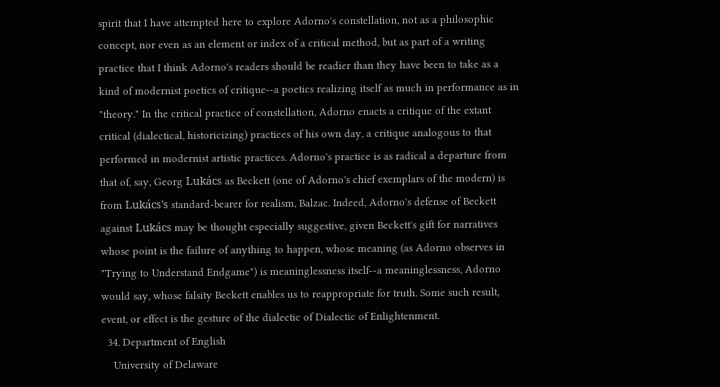spirit that I have attempted here to explore Adorno's constellation, not as a philosophic concept, nor even as an element or index of a critical method, but as part of a writing practice that I think Adorno's readers should be readier than they have been to take as a kind of modernist poetics of critique--a poetics realizing itself as much in performance as in "theory." In the critical practice of constellation, Adorno enacts a critique of the extant critical (dialectical, historicizing) practices of his own day, a critique analogous to that performed in modernist artistic practices. Adorno's practice is as radical a departure from that of, say, Georg Lukács as Beckett (one of Adorno's chief exemplars of the modern) is from Lukács's standard-bearer for realism, Balzac. Indeed, Adorno's defense of Beckett against Lukács may be thought especially suggestive, given Beckett's gift for narratives whose point is the failure of anything to happen, whose meaning (as Adorno observes in "Trying to Understand Endgame") is meaninglessness itself--a meaninglessness, Adorno would say, whose falsity Beckett enables us to reappropriate for truth. Some such result, event, or effect is the gesture of the dialectic of Dialectic of Enlightenment.
  34. Department of English
    University of Delaware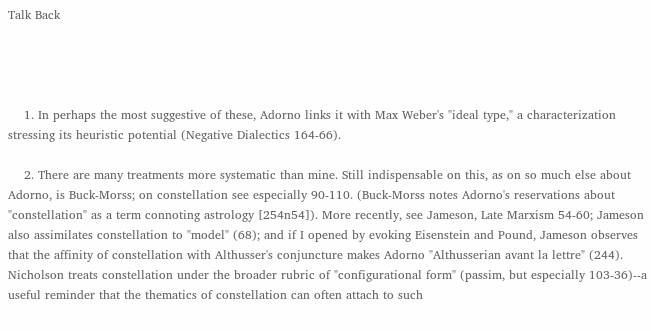Talk Back




    1. In perhaps the most suggestive of these, Adorno links it with Max Weber's "ideal type," a characterization stressing its heuristic potential (Negative Dialectics 164-66).

    2. There are many treatments more systematic than mine. Still indispensable on this, as on so much else about Adorno, is Buck-Morss; on constellation see especially 90-110. (Buck-Morss notes Adorno's reservations about "constellation" as a term connoting astrology [254n54]). More recently, see Jameson, Late Marxism 54-60; Jameson also assimilates constellation to "model" (68); and if I opened by evoking Eisenstein and Pound, Jameson observes that the affinity of constellation with Althusser's conjuncture makes Adorno "Althusserian avant la lettre" (244). Nicholson treats constellation under the broader rubric of "configurational form" (passim, but especially 103-36)--a useful reminder that the thematics of constellation can often attach to such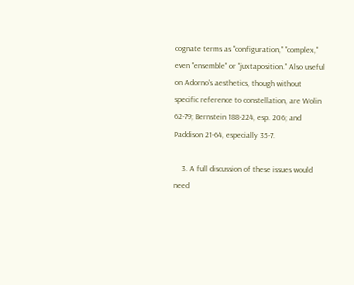cognate terms as "configuration," "complex," even "ensemble" or "juxtaposition." Also useful on Adorno's aesthetics, though without specific reference to constellation, are Wolin 62-79; Bernstein 188-224, esp. 206; and Paddison 21-64, especially 35-7.

    3. A full discussion of these issues would need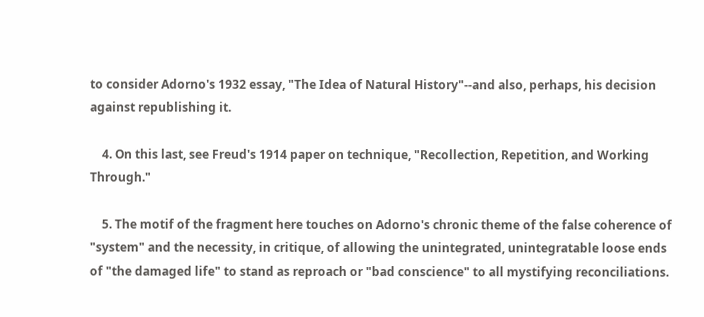to consider Adorno's 1932 essay, "The Idea of Natural History"--and also, perhaps, his decision against republishing it.

    4. On this last, see Freud's 1914 paper on technique, "Recollection, Repetition, and Working Through."

    5. The motif of the fragment here touches on Adorno's chronic theme of the false coherence of "system" and the necessity, in critique, of allowing the unintegrated, unintegratable loose ends of "the damaged life" to stand as reproach or "bad conscience" to all mystifying reconciliations.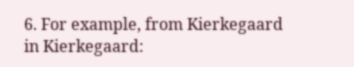6. For example, from Kierkegaard in Kierkegaard: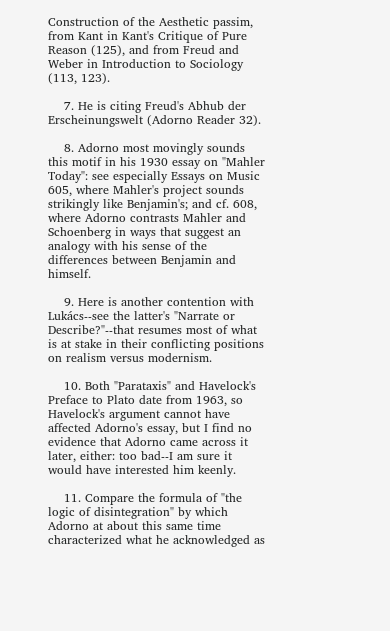Construction of the Aesthetic passim, from Kant in Kant's Critique of Pure Reason (125), and from Freud and Weber in Introduction to Sociology (113, 123).

    7. He is citing Freud's Abhub der Erscheinungswelt (Adorno Reader 32).

    8. Adorno most movingly sounds this motif in his 1930 essay on "Mahler Today": see especially Essays on Music 605, where Mahler's project sounds strikingly like Benjamin's; and cf. 608, where Adorno contrasts Mahler and Schoenberg in ways that suggest an analogy with his sense of the differences between Benjamin and himself.

    9. Here is another contention with Lukács--see the latter's "Narrate or Describe?"--that resumes most of what is at stake in their conflicting positions on realism versus modernism.

    10. Both "Parataxis" and Havelock's Preface to Plato date from 1963, so Havelock's argument cannot have affected Adorno's essay, but I find no evidence that Adorno came across it later, either: too bad--I am sure it would have interested him keenly.

    11. Compare the formula of "the logic of disintegration" by which Adorno at about this same time characterized what he acknowledged as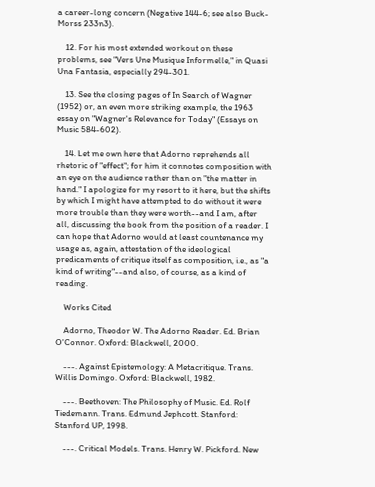a career-long concern (Negative 144-6; see also Buck-Morss 233n3).

    12. For his most extended workout on these problems, see "Vers Une Musique Informelle," in Quasi Una Fantasia, especially 294-301.

    13. See the closing pages of In Search of Wagner (1952) or, an even more striking example, the 1963 essay on "Wagner's Relevance for Today" (Essays on Music 584-602).

    14. Let me own here that Adorno reprehends all rhetoric of "effect"; for him it connotes composition with an eye on the audience rather than on "the matter in hand." I apologize for my resort to it here, but the shifts by which I might have attempted to do without it were more trouble than they were worth--and I am, after all, discussing the book from the position of a reader. I can hope that Adorno would at least countenance my usage as, again, attestation of the ideological predicaments of critique itself as composition, i.e., as "a kind of writing"--and also, of course, as a kind of reading.

    Works Cited

    Adorno, Theodor W. The Adorno Reader. Ed. Brian O'Connor. Oxford: Blackwell, 2000.

    ---. Against Epistemology: A Metacritique. Trans. Willis Domingo. Oxford: Blackwell, 1982.

    ---. Beethoven: The Philosophy of Music. Ed. Rolf Tiedemann. Trans. Edmund Jephcott. Stanford: Stanford UP, 1998.

    ---. Critical Models. Trans. Henry W. Pickford. New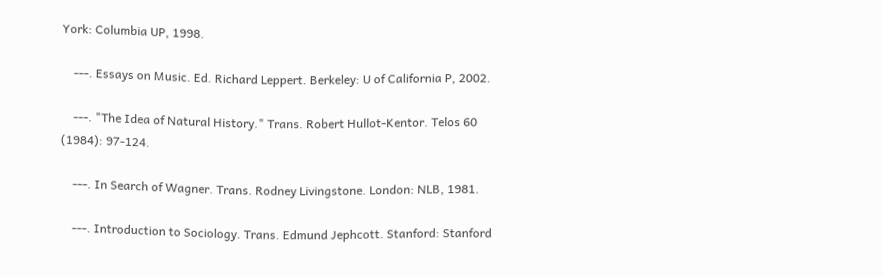York: Columbia UP, 1998.

    ---. Essays on Music. Ed. Richard Leppert. Berkeley: U of California P, 2002.

    ---. "The Idea of Natural History." Trans. Robert Hullot-Kentor. Telos 60 (1984): 97-124.

    ---. In Search of Wagner. Trans. Rodney Livingstone. London: NLB, 1981.

    ---. Introduction to Sociology. Trans. Edmund Jephcott. Stanford: Stanford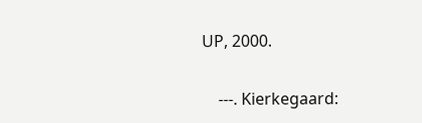UP, 2000.

    ---. Kierkegaard: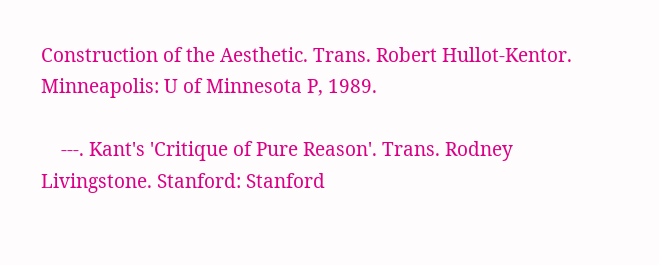Construction of the Aesthetic. Trans. Robert Hullot-Kentor. Minneapolis: U of Minnesota P, 1989.

    ---. Kant's 'Critique of Pure Reason'. Trans. Rodney Livingstone. Stanford: Stanford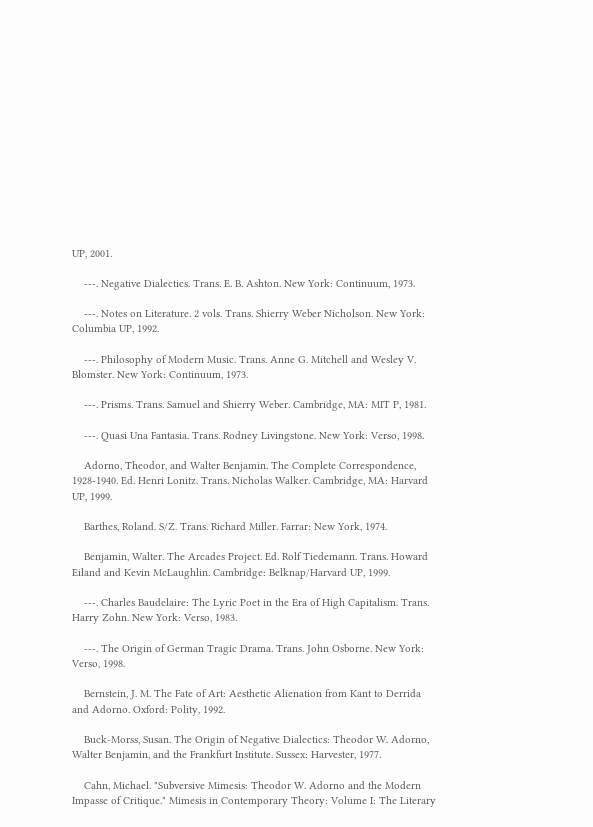UP, 2001.

    ---. Negative Dialectics. Trans. E. B. Ashton. New York: Continuum, 1973.

    ---. Notes on Literature. 2 vols. Trans. Shierry Weber Nicholson. New York: Columbia UP, 1992.

    ---. Philosophy of Modern Music. Trans. Anne G. Mitchell and Wesley V. Blomster. New York: Continuum, 1973.

    ---. Prisms. Trans. Samuel and Shierry Weber. Cambridge, MA: MIT P, 1981.

    ---. Quasi Una Fantasia. Trans. Rodney Livingstone. New York: Verso, 1998.

    Adorno, Theodor, and Walter Benjamin. The Complete Correspondence, 1928-1940. Ed. Henri Lonitz. Trans. Nicholas Walker. Cambridge, MA: Harvard UP, 1999.

    Barthes, Roland. S/Z. Trans. Richard Miller. Farrar: New York, 1974.

    Benjamin, Walter. The Arcades Project. Ed. Rolf Tiedemann. Trans. Howard Eiland and Kevin McLaughlin. Cambridge: Belknap/Harvard UP, 1999.

    ---. Charles Baudelaire: The Lyric Poet in the Era of High Capitalism. Trans. Harry Zohn. New York: Verso, 1983.

    ---. The Origin of German Tragic Drama. Trans. John Osborne. New York: Verso, 1998.

    Bernstein, J. M. The Fate of Art: Aesthetic Alienation from Kant to Derrida and Adorno. Oxford: Polity, 1992.

    Buck-Morss, Susan. The Origin of Negative Dialectics: Theodor W. Adorno, Walter Benjamin, and the Frankfurt Institute. Sussex: Harvester, 1977.

    Cahn, Michael. "Subversive Mimesis: Theodor W. Adorno and the Modern Impasse of Critique." Mimesis in Contemporary Theory: Volume I: The Literary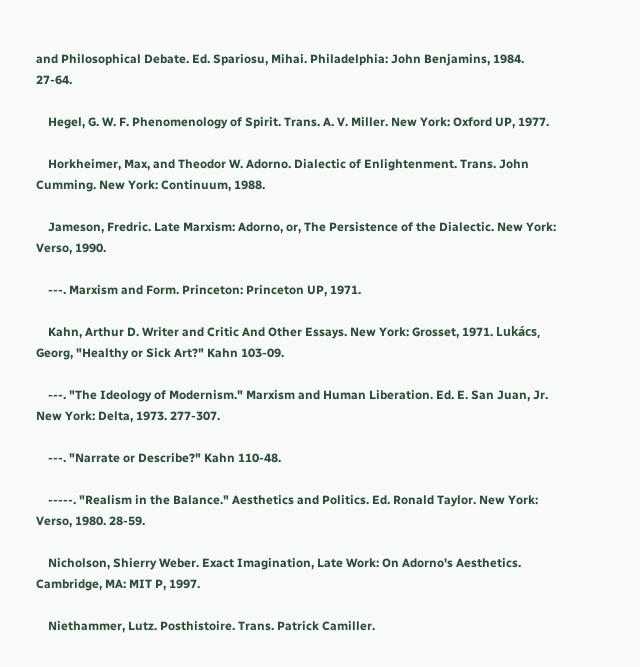and Philosophical Debate. Ed. Spariosu, Mihai. Philadelphia: John Benjamins, 1984. 27-64.

    Hegel, G. W. F. Phenomenology of Spirit. Trans. A. V. Miller. New York: Oxford UP, 1977.

    Horkheimer, Max, and Theodor W. Adorno. Dialectic of Enlightenment. Trans. John Cumming. New York: Continuum, 1988.

    Jameson, Fredric. Late Marxism: Adorno, or, The Persistence of the Dialectic. New York: Verso, 1990.

    ---. Marxism and Form. Princeton: Princeton UP, 1971.

    Kahn, Arthur D. Writer and Critic And Other Essays. New York: Grosset, 1971. Lukács, Georg, "Healthy or Sick Art?" Kahn 103-09.

    ---. "The Ideology of Modernism." Marxism and Human Liberation. Ed. E. San Juan, Jr. New York: Delta, 1973. 277-307.

    ---. "Narrate or Describe?" Kahn 110-48.

    -----. "Realism in the Balance." Aesthetics and Politics. Ed. Ronald Taylor. New York: Verso, 1980. 28-59.

    Nicholson, Shierry Weber. Exact Imagination, Late Work: On Adorno's Aesthetics. Cambridge, MA: MIT P, 1997.

    Niethammer, Lutz. Posthistoire. Trans. Patrick Camiller.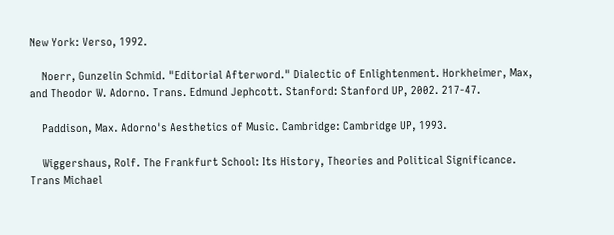New York: Verso, 1992.

    Noerr, Gunzelin Schmid. "Editorial Afterword." Dialectic of Enlightenment. Horkheimer, Max, and Theodor W. Adorno. Trans. Edmund Jephcott. Stanford: Stanford UP, 2002. 217-47.

    Paddison, Max. Adorno's Aesthetics of Music. Cambridge: Cambridge UP, 1993.

    Wiggershaus, Rolf. The Frankfurt School: Its History, Theories and Political Significance. Trans Michael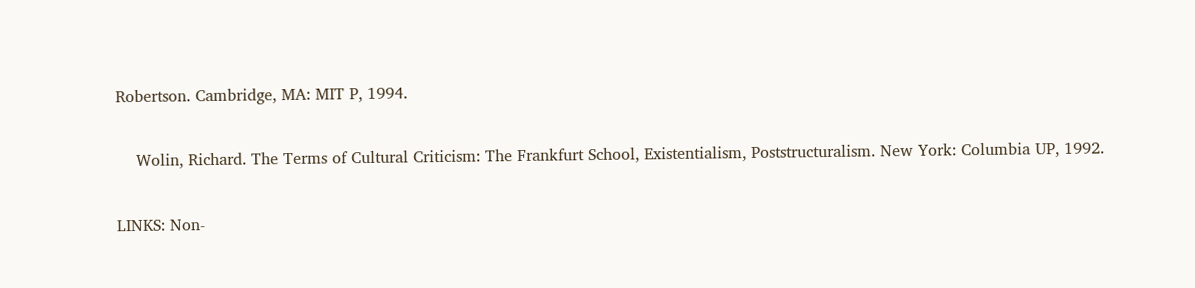Robertson. Cambridge, MA: MIT P, 1994.

    Wolin, Richard. The Terms of Cultural Criticism: The Frankfurt School, Existentialism, Poststructuralism. New York: Columbia UP, 1992.

LINKS: Non-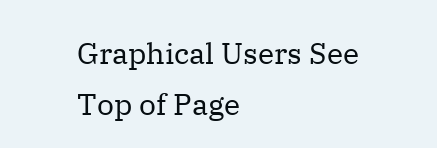Graphical Users See Top of Page